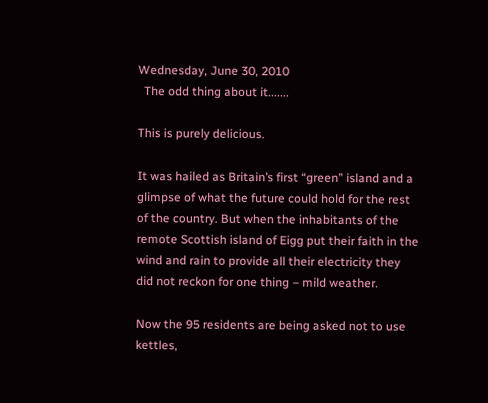Wednesday, June 30, 2010
  The odd thing about it.......

This is purely delicious.

It was hailed as Britain’s first “green” island and a glimpse of what the future could hold for the rest of the country. But when the inhabitants of the remote Scottish island of Eigg put their faith in the wind and rain to provide all their electricity they did not reckon for one thing – mild weather.

Now the 95 residents are being asked not to use kettles,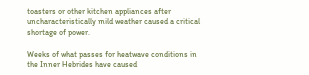toasters or other kitchen appliances after uncharacteristically mild weather caused a critical shortage of power.

Weeks of what passes for heatwave conditions in the Inner Hebrides have caused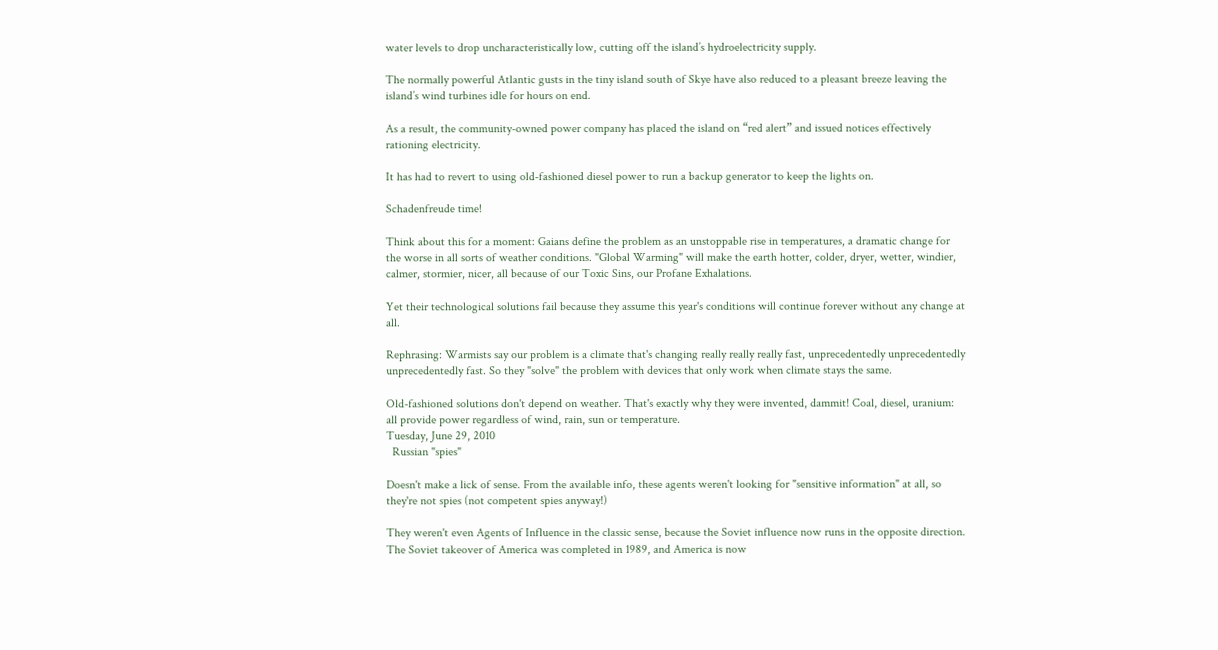water levels to drop uncharacteristically low, cutting off the island’s hydroelectricity supply.

The normally powerful Atlantic gusts in the tiny island south of Skye have also reduced to a pleasant breeze leaving the island’s wind turbines idle for hours on end.

As a result, the community-owned power company has placed the island on “red alert” and issued notices effectively rationing electricity.

It has had to revert to using old-fashioned diesel power to run a backup generator to keep the lights on.

Schadenfreude time!

Think about this for a moment: Gaians define the problem as an unstoppable rise in temperatures, a dramatic change for the worse in all sorts of weather conditions. "Global Warming" will make the earth hotter, colder, dryer, wetter, windier, calmer, stormier, nicer, all because of our Toxic Sins, our Profane Exhalations.

Yet their technological solutions fail because they assume this year's conditions will continue forever without any change at all.

Rephrasing: Warmists say our problem is a climate that's changing really really really fast, unprecedentedly unprecedentedly unprecedentedly fast. So they "solve" the problem with devices that only work when climate stays the same.

Old-fashioned solutions don't depend on weather. That's exactly why they were invented, dammit! Coal, diesel, uranium: all provide power regardless of wind, rain, sun or temperature.
Tuesday, June 29, 2010
  Russian "spies"

Doesn't make a lick of sense. From the available info, these agents weren't looking for "sensitive information" at all, so they're not spies (not competent spies anyway!)

They weren't even Agents of Influence in the classic sense, because the Soviet influence now runs in the opposite direction. The Soviet takeover of America was completed in 1989, and America is now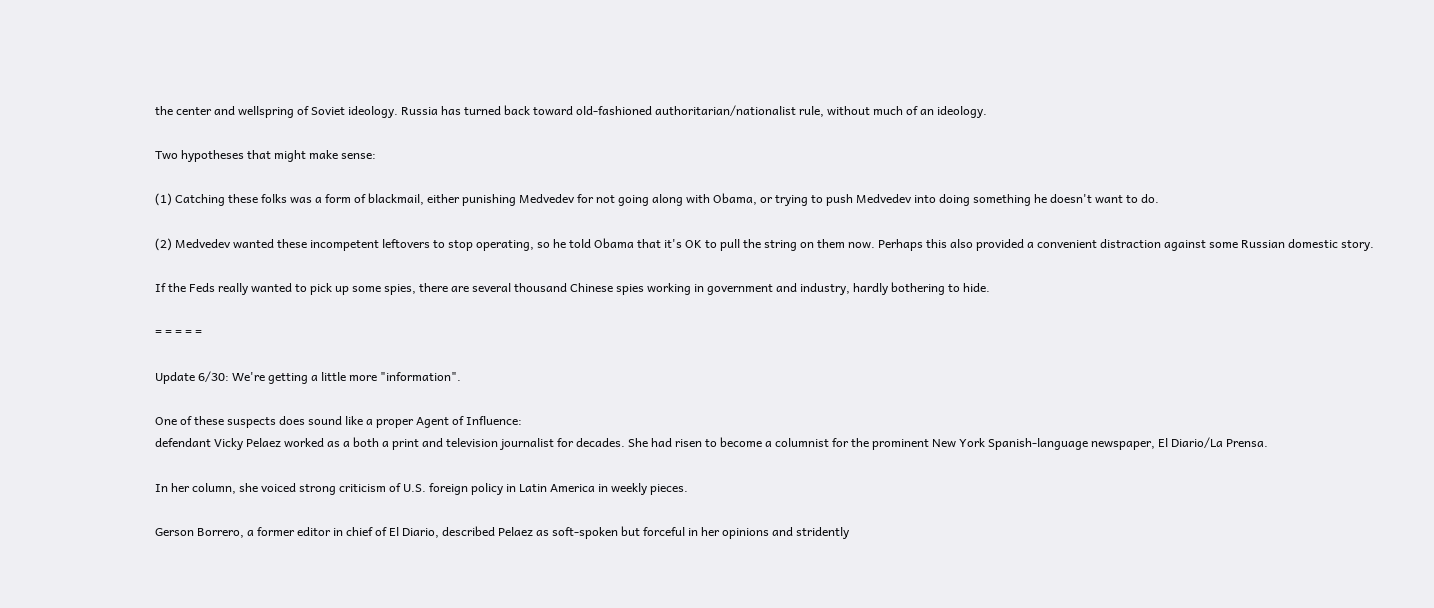the center and wellspring of Soviet ideology. Russia has turned back toward old-fashioned authoritarian/nationalist rule, without much of an ideology.

Two hypotheses that might make sense:

(1) Catching these folks was a form of blackmail, either punishing Medvedev for not going along with Obama, or trying to push Medvedev into doing something he doesn't want to do.

(2) Medvedev wanted these incompetent leftovers to stop operating, so he told Obama that it's OK to pull the string on them now. Perhaps this also provided a convenient distraction against some Russian domestic story.

If the Feds really wanted to pick up some spies, there are several thousand Chinese spies working in government and industry, hardly bothering to hide.

= = = = =

Update 6/30: We're getting a little more "information".

One of these suspects does sound like a proper Agent of Influence:
defendant Vicky Pelaez worked as a both a print and television journalist for decades. She had risen to become a columnist for the prominent New York Spanish-language newspaper, El Diario/La Prensa.

In her column, she voiced strong criticism of U.S. foreign policy in Latin America in weekly pieces.

Gerson Borrero, a former editor in chief of El Diario, described Pelaez as soft-spoken but forceful in her opinions and stridently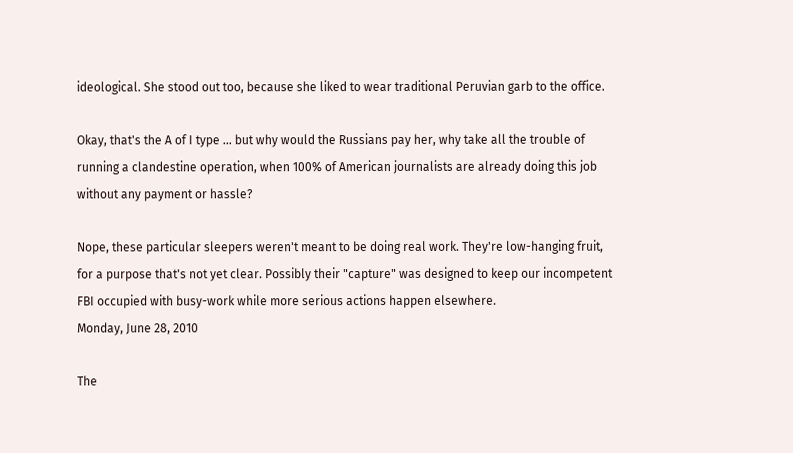ideological. She stood out too, because she liked to wear traditional Peruvian garb to the office.

Okay, that's the A of I type ... but why would the Russians pay her, why take all the trouble of running a clandestine operation, when 100% of American journalists are already doing this job without any payment or hassle?

Nope, these particular sleepers weren't meant to be doing real work. They're low-hanging fruit, for a purpose that's not yet clear. Possibly their "capture" was designed to keep our incompetent FBI occupied with busy-work while more serious actions happen elsewhere.
Monday, June 28, 2010

The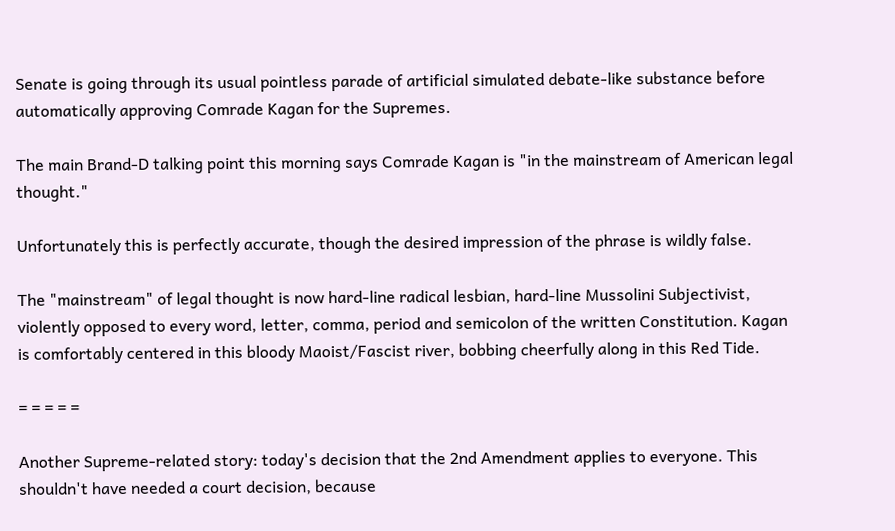Senate is going through its usual pointless parade of artificial simulated debate-like substance before automatically approving Comrade Kagan for the Supremes.

The main Brand-D talking point this morning says Comrade Kagan is "in the mainstream of American legal thought."

Unfortunately this is perfectly accurate, though the desired impression of the phrase is wildly false.

The "mainstream" of legal thought is now hard-line radical lesbian, hard-line Mussolini Subjectivist, violently opposed to every word, letter, comma, period and semicolon of the written Constitution. Kagan is comfortably centered in this bloody Maoist/Fascist river, bobbing cheerfully along in this Red Tide.

= = = = =

Another Supreme-related story: today's decision that the 2nd Amendment applies to everyone. This shouldn't have needed a court decision, because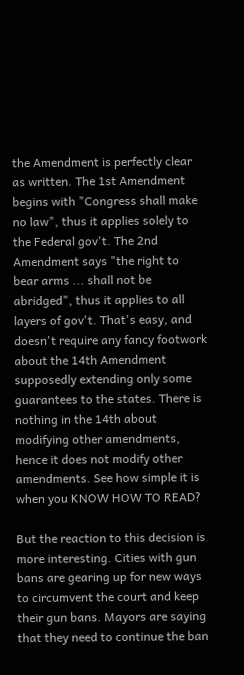the Amendment is perfectly clear as written. The 1st Amendment begins with "Congress shall make no law", thus it applies solely to the Federal gov't. The 2nd Amendment says "the right to bear arms ... shall not be abridged", thus it applies to all layers of gov't. That's easy, and doesn't require any fancy footwork about the 14th Amendment supposedly extending only some guarantees to the states. There is nothing in the 14th about modifying other amendments, hence it does not modify other amendments. See how simple it is when you KNOW HOW TO READ?

But the reaction to this decision is more interesting. Cities with gun bans are gearing up for new ways to circumvent the court and keep their gun bans. Mayors are saying that they need to continue the ban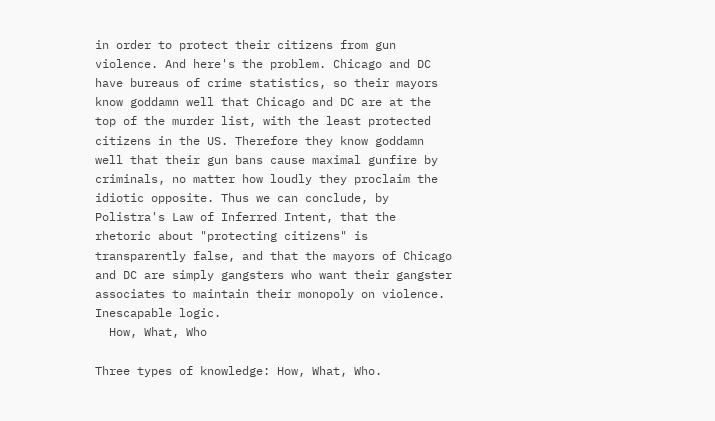in order to protect their citizens from gun violence. And here's the problem. Chicago and DC have bureaus of crime statistics, so their mayors know goddamn well that Chicago and DC are at the top of the murder list, with the least protected citizens in the US. Therefore they know goddamn well that their gun bans cause maximal gunfire by criminals, no matter how loudly they proclaim the idiotic opposite. Thus we can conclude, by Polistra's Law of Inferred Intent, that the rhetoric about "protecting citizens" is transparently false, and that the mayors of Chicago and DC are simply gangsters who want their gangster associates to maintain their monopoly on violence. Inescapable logic.
  How, What, Who

Three types of knowledge: How, What, Who.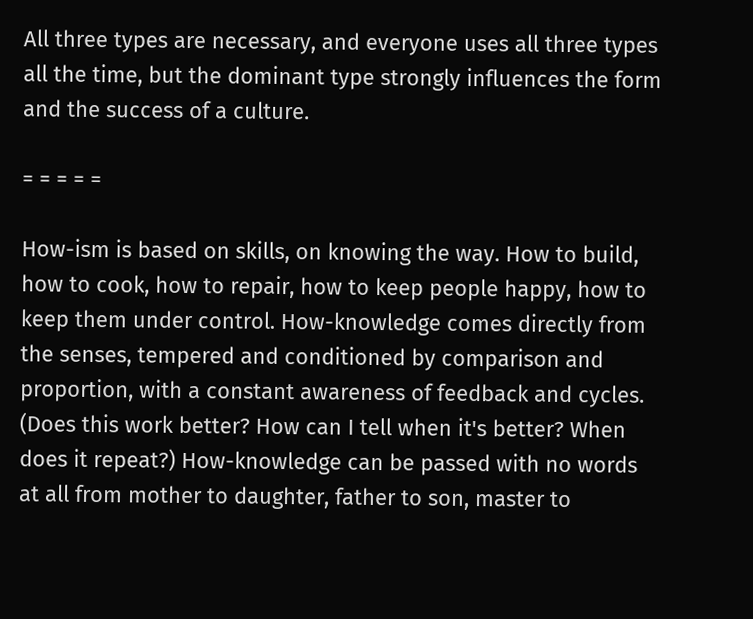All three types are necessary, and everyone uses all three types all the time, but the dominant type strongly influences the form and the success of a culture.

= = = = =

How-ism is based on skills, on knowing the way. How to build, how to cook, how to repair, how to keep people happy, how to keep them under control. How-knowledge comes directly from the senses, tempered and conditioned by comparison and proportion, with a constant awareness of feedback and cycles. (Does this work better? How can I tell when it's better? When does it repeat?) How-knowledge can be passed with no words at all from mother to daughter, father to son, master to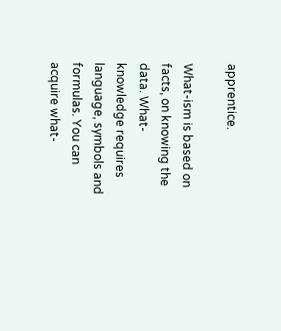apprentice.

What-ism is based on facts, on knowing the data. What-knowledge requires language, symbols and formulas. You can acquire what-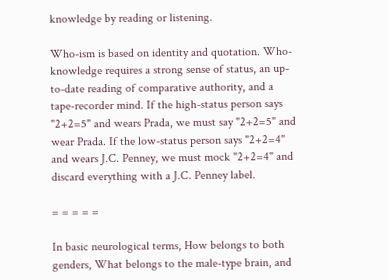knowledge by reading or listening.

Who-ism is based on identity and quotation. Who-knowledge requires a strong sense of status, an up-to-date reading of comparative authority, and a tape-recorder mind. If the high-status person says "2+2=5" and wears Prada, we must say "2+2=5" and wear Prada. If the low-status person says "2+2=4" and wears J.C. Penney, we must mock "2+2=4" and discard everything with a J.C. Penney label.

= = = = =

In basic neurological terms, How belongs to both genders, What belongs to the male-type brain, and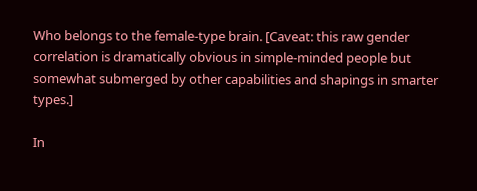Who belongs to the female-type brain. [Caveat: this raw gender correlation is dramatically obvious in simple-minded people but somewhat submerged by other capabilities and shapings in smarter types.]

In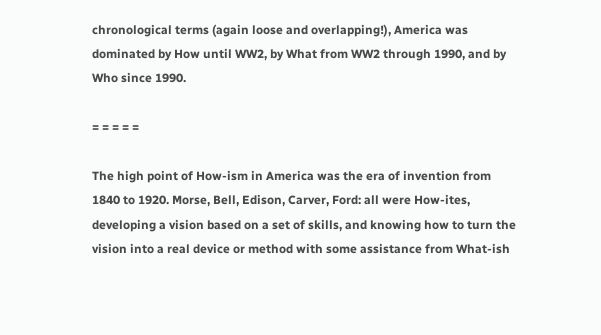chronological terms (again loose and overlapping!), America was dominated by How until WW2, by What from WW2 through 1990, and by Who since 1990.

= = = = =

The high point of How-ism in America was the era of invention from 1840 to 1920. Morse, Bell, Edison, Carver, Ford: all were How-ites, developing a vision based on a set of skills, and knowing how to turn the vision into a real device or method with some assistance from What-ish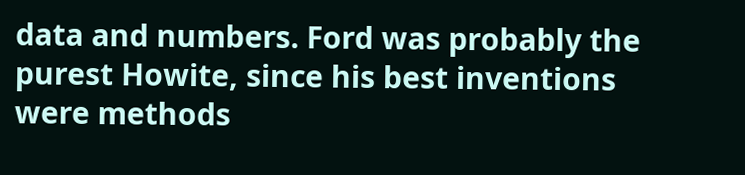data and numbers. Ford was probably the purest Howite, since his best inventions were methods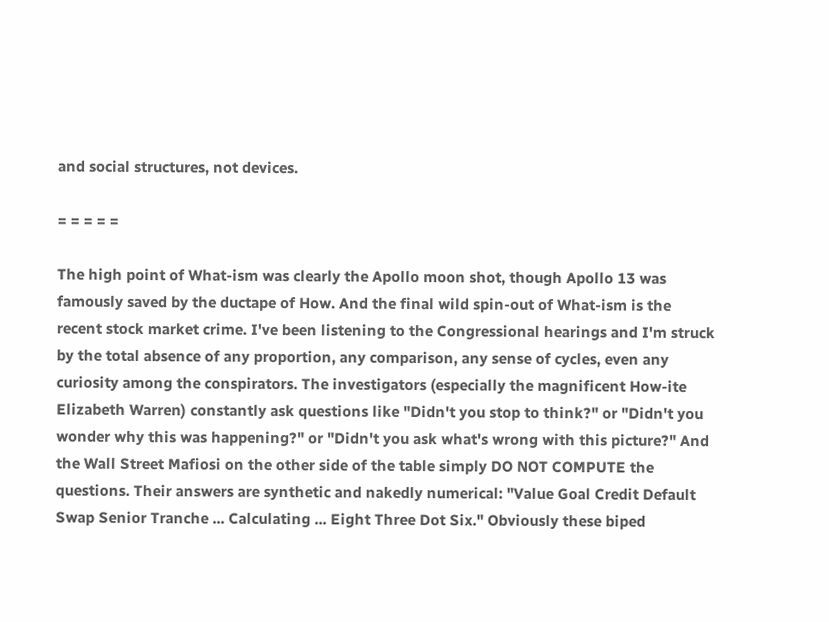and social structures, not devices.

= = = = =

The high point of What-ism was clearly the Apollo moon shot, though Apollo 13 was famously saved by the ductape of How. And the final wild spin-out of What-ism is the recent stock market crime. I've been listening to the Congressional hearings and I'm struck by the total absence of any proportion, any comparison, any sense of cycles, even any curiosity among the conspirators. The investigators (especially the magnificent How-ite Elizabeth Warren) constantly ask questions like "Didn't you stop to think?" or "Didn't you wonder why this was happening?" or "Didn't you ask what's wrong with this picture?" And the Wall Street Mafiosi on the other side of the table simply DO NOT COMPUTE the questions. Their answers are synthetic and nakedly numerical: "Value Goal Credit Default Swap Senior Tranche ... Calculating ... Eight Three Dot Six." Obviously these biped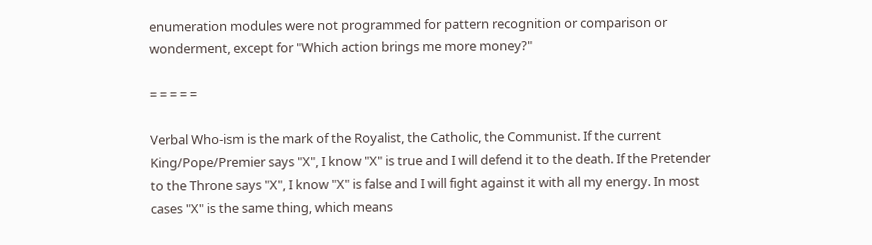enumeration modules were not programmed for pattern recognition or comparison or wonderment, except for "Which action brings me more money?"

= = = = =

Verbal Who-ism is the mark of the Royalist, the Catholic, the Communist. If the current King/Pope/Premier says "X", I know "X" is true and I will defend it to the death. If the Pretender to the Throne says "X", I know "X" is false and I will fight against it with all my energy. In most cases "X" is the same thing, which means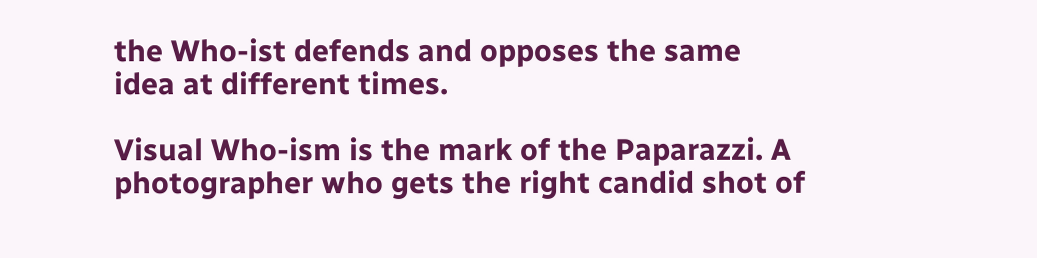the Who-ist defends and opposes the same idea at different times.

Visual Who-ism is the mark of the Paparazzi. A photographer who gets the right candid shot of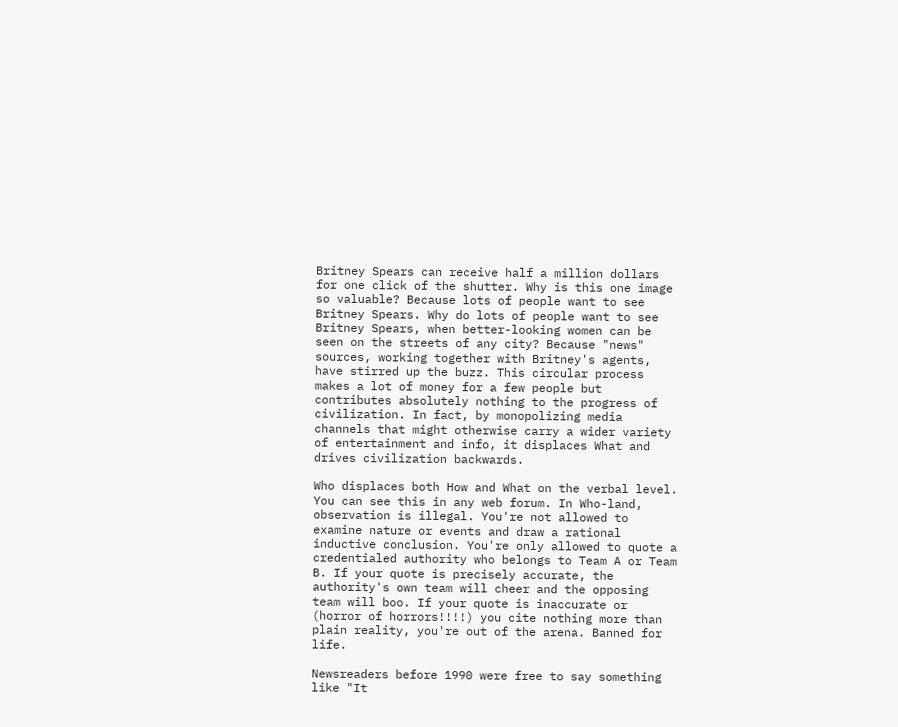Britney Spears can receive half a million dollars for one click of the shutter. Why is this one image so valuable? Because lots of people want to see Britney Spears. Why do lots of people want to see Britney Spears, when better-looking women can be seen on the streets of any city? Because "news" sources, working together with Britney's agents, have stirred up the buzz. This circular process makes a lot of money for a few people but contributes absolutely nothing to the progress of civilization. In fact, by monopolizing media channels that might otherwise carry a wider variety of entertainment and info, it displaces What and drives civilization backwards.

Who displaces both How and What on the verbal level. You can see this in any web forum. In Who-land, observation is illegal. You're not allowed to examine nature or events and draw a rational inductive conclusion. You're only allowed to quote a credentialed authority who belongs to Team A or Team B. If your quote is precisely accurate, the authority's own team will cheer and the opposing team will boo. If your quote is inaccurate or (horror of horrors!!!!) you cite nothing more than plain reality, you're out of the arena. Banned for life.

Newsreaders before 1990 were free to say something like "It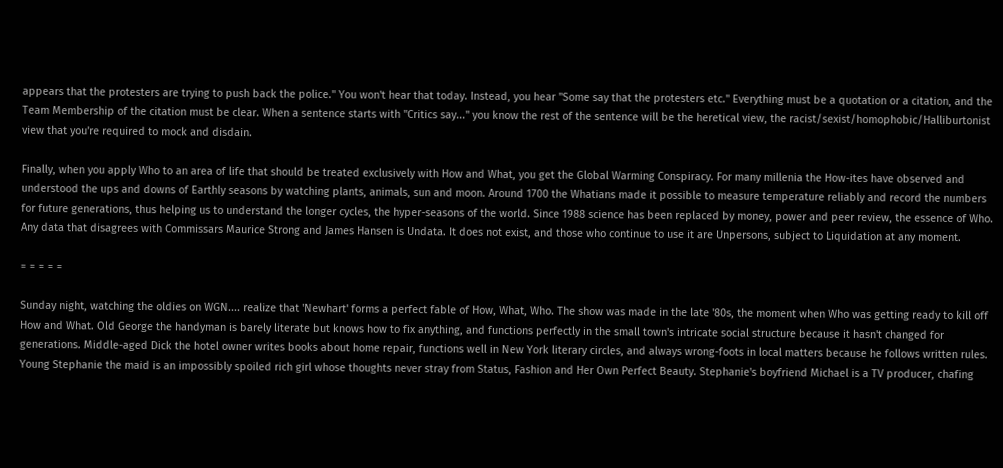appears that the protesters are trying to push back the police." You won't hear that today. Instead, you hear "Some say that the protesters etc." Everything must be a quotation or a citation, and the Team Membership of the citation must be clear. When a sentence starts with "Critics say..." you know the rest of the sentence will be the heretical view, the racist/sexist/homophobic/Halliburtonist view that you're required to mock and disdain.

Finally, when you apply Who to an area of life that should be treated exclusively with How and What, you get the Global Warming Conspiracy. For many millenia the How-ites have observed and understood the ups and downs of Earthly seasons by watching plants, animals, sun and moon. Around 1700 the Whatians made it possible to measure temperature reliably and record the numbers for future generations, thus helping us to understand the longer cycles, the hyper-seasons of the world. Since 1988 science has been replaced by money, power and peer review, the essence of Who. Any data that disagrees with Commissars Maurice Strong and James Hansen is Undata. It does not exist, and those who continue to use it are Unpersons, subject to Liquidation at any moment.

= = = = =

Sunday night, watching the oldies on WGN.... realize that 'Newhart' forms a perfect fable of How, What, Who. The show was made in the late '80s, the moment when Who was getting ready to kill off How and What. Old George the handyman is barely literate but knows how to fix anything, and functions perfectly in the small town's intricate social structure because it hasn't changed for generations. Middle-aged Dick the hotel owner writes books about home repair, functions well in New York literary circles, and always wrong-foots in local matters because he follows written rules. Young Stephanie the maid is an impossibly spoiled rich girl whose thoughts never stray from Status, Fashion and Her Own Perfect Beauty. Stephanie's boyfriend Michael is a TV producer, chafing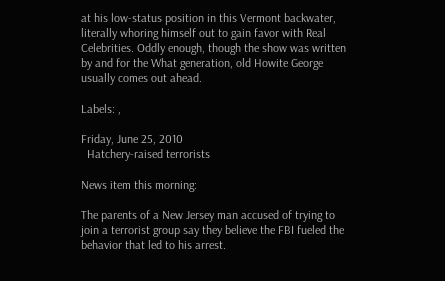at his low-status position in this Vermont backwater, literally whoring himself out to gain favor with Real Celebrities. Oddly enough, though the show was written by and for the What generation, old Howite George usually comes out ahead.

Labels: ,

Friday, June 25, 2010
  Hatchery-raised terrorists

News item this morning:

The parents of a New Jersey man accused of trying to join a terrorist group say they believe the FBI fueled the behavior that led to his arrest.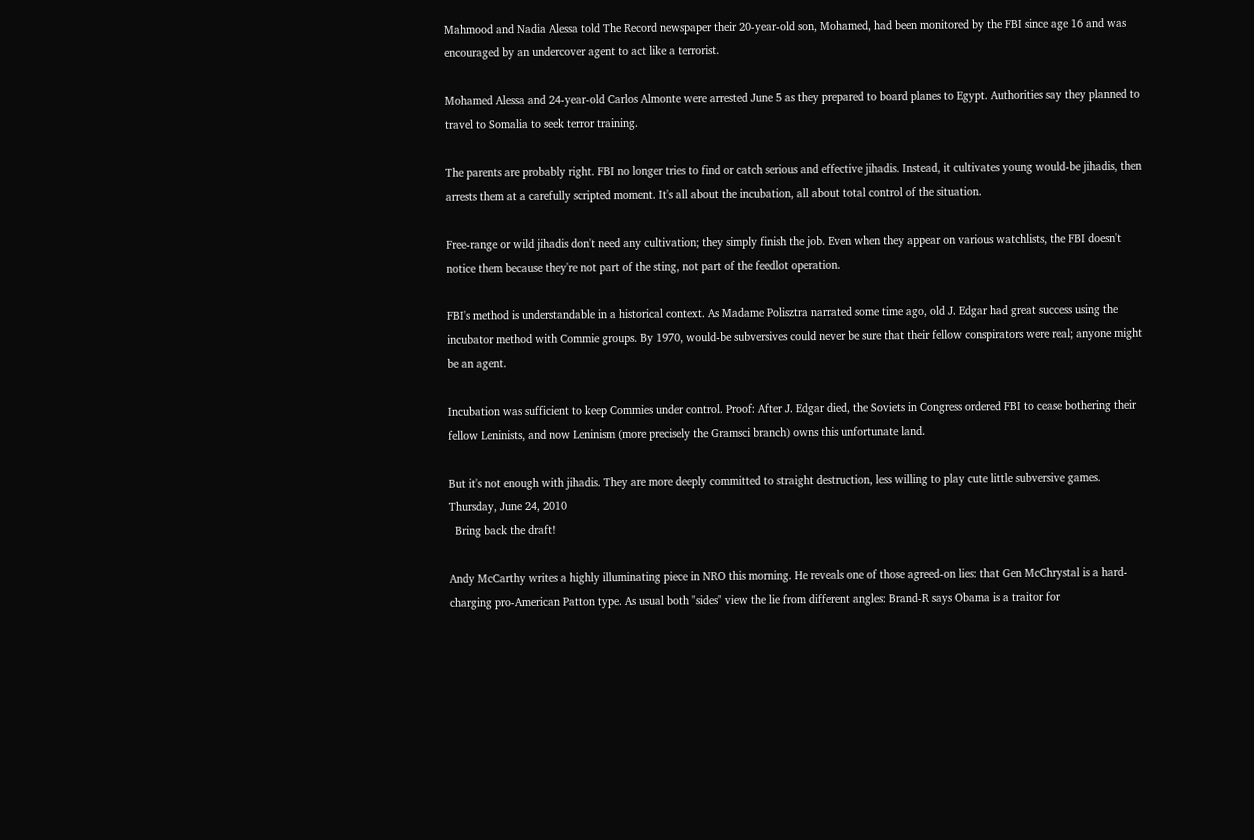Mahmood and Nadia Alessa told The Record newspaper their 20-year-old son, Mohamed, had been monitored by the FBI since age 16 and was encouraged by an undercover agent to act like a terrorist.

Mohamed Alessa and 24-year-old Carlos Almonte were arrested June 5 as they prepared to board planes to Egypt. Authorities say they planned to travel to Somalia to seek terror training.

The parents are probably right. FBI no longer tries to find or catch serious and effective jihadis. Instead, it cultivates young would-be jihadis, then arrests them at a carefully scripted moment. It's all about the incubation, all about total control of the situation.

Free-range or wild jihadis don't need any cultivation; they simply finish the job. Even when they appear on various watchlists, the FBI doesn't notice them because they're not part of the sting, not part of the feedlot operation.

FBI's method is understandable in a historical context. As Madame Polisztra narrated some time ago, old J. Edgar had great success using the incubator method with Commie groups. By 1970, would-be subversives could never be sure that their fellow conspirators were real; anyone might be an agent.

Incubation was sufficient to keep Commies under control. Proof: After J. Edgar died, the Soviets in Congress ordered FBI to cease bothering their fellow Leninists, and now Leninism (more precisely the Gramsci branch) owns this unfortunate land.

But it's not enough with jihadis. They are more deeply committed to straight destruction, less willing to play cute little subversive games.
Thursday, June 24, 2010
  Bring back the draft!

Andy McCarthy writes a highly illuminating piece in NRO this morning. He reveals one of those agreed-on lies: that Gen McChrystal is a hard-charging pro-American Patton type. As usual both "sides" view the lie from different angles: Brand-R says Obama is a traitor for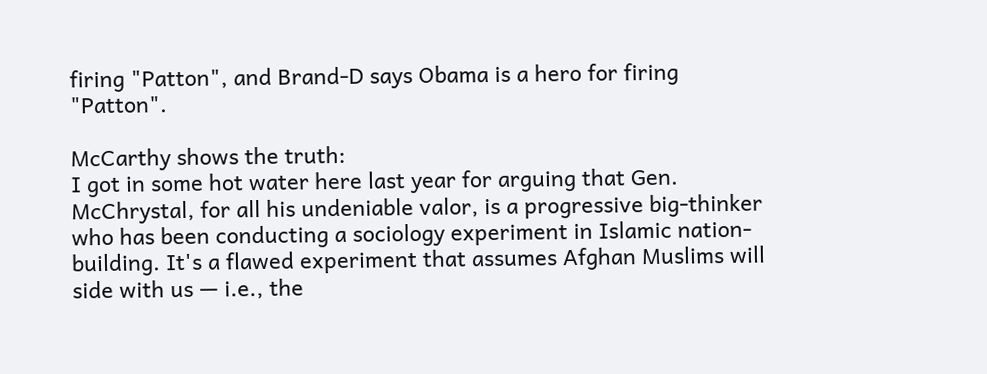firing "Patton", and Brand-D says Obama is a hero for firing "Patton".

McCarthy shows the truth:
I got in some hot water here last year for arguing that Gen. McChrystal, for all his undeniable valor, is a progressive big-thinker who has been conducting a sociology experiment in Islamic nation-building. It's a flawed experiment that assumes Afghan Muslims will side with us — i.e., the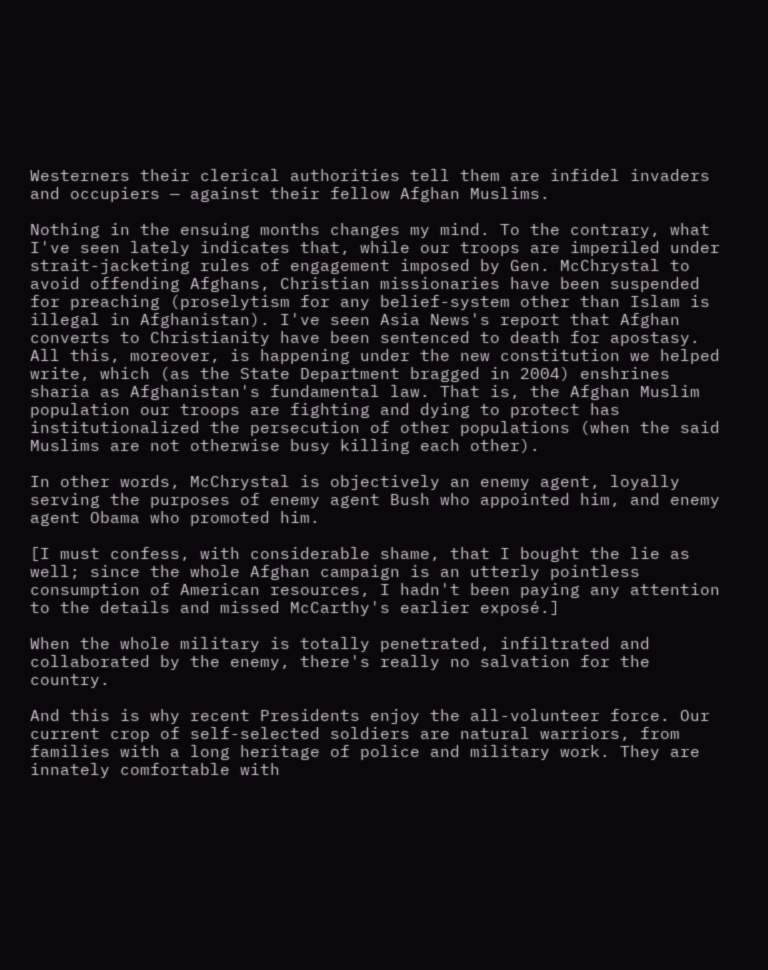Westerners their clerical authorities tell them are infidel invaders and occupiers — against their fellow Afghan Muslims.

Nothing in the ensuing months changes my mind. To the contrary, what I've seen lately indicates that, while our troops are imperiled under strait-jacketing rules of engagement imposed by Gen. McChrystal to avoid offending Afghans, Christian missionaries have been suspended for preaching (proselytism for any belief-system other than Islam is illegal in Afghanistan). I've seen Asia News's report that Afghan converts to Christianity have been sentenced to death for apostasy. All this, moreover, is happening under the new constitution we helped write, which (as the State Department bragged in 2004) enshrines sharia as Afghanistan's fundamental law. That is, the Afghan Muslim population our troops are fighting and dying to protect has institutionalized the persecution of other populations (when the said Muslims are not otherwise busy killing each other).

In other words, McChrystal is objectively an enemy agent, loyally serving the purposes of enemy agent Bush who appointed him, and enemy agent Obama who promoted him.

[I must confess, with considerable shame, that I bought the lie as well; since the whole Afghan campaign is an utterly pointless consumption of American resources, I hadn't been paying any attention to the details and missed McCarthy's earlier exposé.]

When the whole military is totally penetrated, infiltrated and collaborated by the enemy, there's really no salvation for the country.

And this is why recent Presidents enjoy the all-volunteer force. Our current crop of self-selected soldiers are natural warriors, from families with a long heritage of police and military work. They are innately comfortable with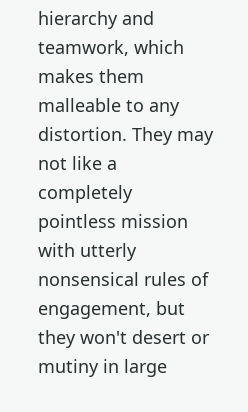hierarchy and teamwork, which makes them malleable to any distortion. They may not like a completely pointless mission with utterly nonsensical rules of engagement, but they won't desert or mutiny in large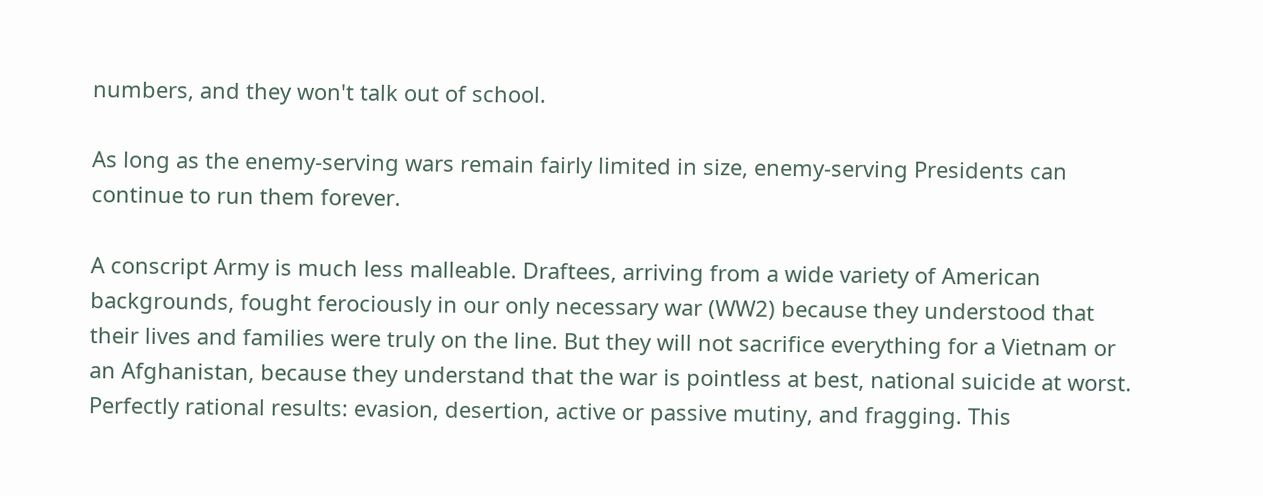numbers, and they won't talk out of school.

As long as the enemy-serving wars remain fairly limited in size, enemy-serving Presidents can continue to run them forever.

A conscript Army is much less malleable. Draftees, arriving from a wide variety of American backgrounds, fought ferociously in our only necessary war (WW2) because they understood that their lives and families were truly on the line. But they will not sacrifice everything for a Vietnam or an Afghanistan, because they understand that the war is pointless at best, national suicide at worst. Perfectly rational results: evasion, desertion, active or passive mutiny, and fragging. This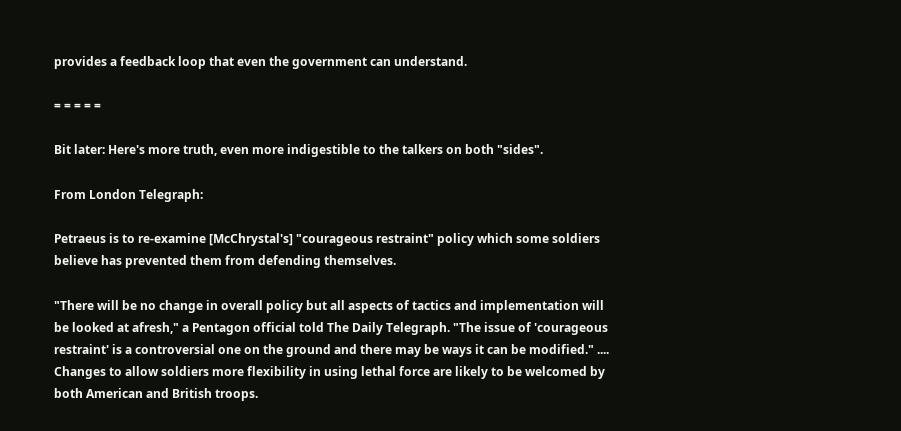provides a feedback loop that even the government can understand.

= = = = =

Bit later: Here's more truth, even more indigestible to the talkers on both "sides".

From London Telegraph:

Petraeus is to re-examine [McChrystal's] "courageous restraint" policy which some soldiers believe has prevented them from defending themselves.

"There will be no change in overall policy but all aspects of tactics and implementation will be looked at afresh," a Pentagon official told The Daily Telegraph. "The issue of 'courageous restraint' is a controversial one on the ground and there may be ways it can be modified." .... Changes to allow soldiers more flexibility in using lethal force are likely to be welcomed by both American and British troops.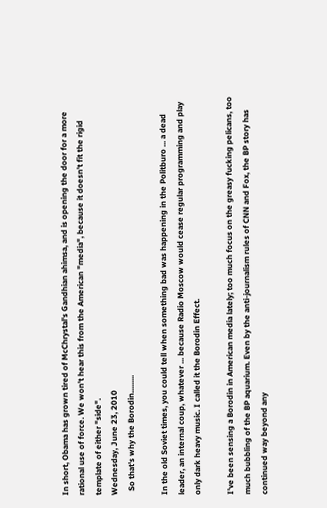In short, Obama has grown tired of McChrystal's Gandhian ahimsa, and is opening the door for a more rational use of force. We won't hear this from the American "media", because it doesn't fit the rigid template of either "side".
Wednesday, June 23, 2010
  So that's why the Borodin.........

In the old Soviet times, you could tell when something bad was happening in the Politburo ... a dead leader, an internal coup, whatever ... because Radio Moscow would cease regular programming and play only dark heavy music. I called it the Borodin Effect.

I've been sensing a Borodin in American media lately; too much focus on the greasy fucking pelicans, too much bubbling of the BP aquarium. Even by the anti-journalism rules of CNN and Fox, the BP story has continued way beyond any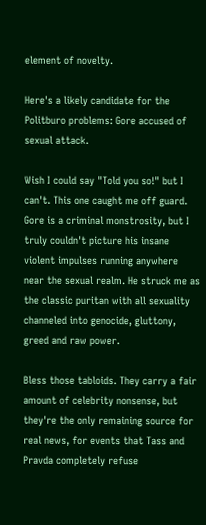element of novelty.

Here's a likely candidate for the Politburo problems: Gore accused of sexual attack.

Wish I could say "Told you so!" but I can't. This one caught me off guard. Gore is a criminal monstrosity, but I truly couldn't picture his insane violent impulses running anywhere near the sexual realm. He struck me as the classic puritan with all sexuality channeled into genocide, gluttony, greed and raw power.

Bless those tabloids. They carry a fair amount of celebrity nonsense, but they're the only remaining source for real news, for events that Tass and Pravda completely refuse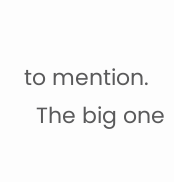to mention.
  The big one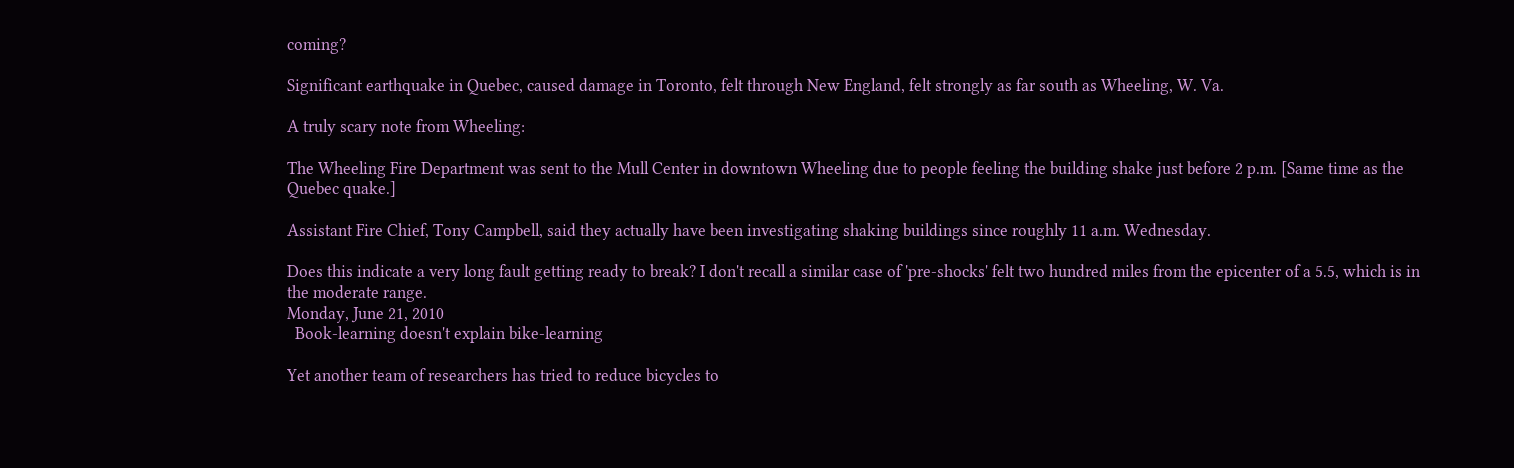coming?

Significant earthquake in Quebec, caused damage in Toronto, felt through New England, felt strongly as far south as Wheeling, W. Va.

A truly scary note from Wheeling:

The Wheeling Fire Department was sent to the Mull Center in downtown Wheeling due to people feeling the building shake just before 2 p.m. [Same time as the Quebec quake.]

Assistant Fire Chief, Tony Campbell, said they actually have been investigating shaking buildings since roughly 11 a.m. Wednesday.

Does this indicate a very long fault getting ready to break? I don't recall a similar case of 'pre-shocks' felt two hundred miles from the epicenter of a 5.5, which is in the moderate range.
Monday, June 21, 2010
  Book-learning doesn't explain bike-learning

Yet another team of researchers has tried to reduce bicycles to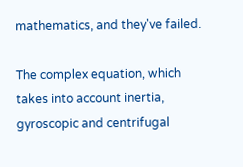mathematics, and they've failed.

The complex equation, which takes into account inertia, gyroscopic and centrifugal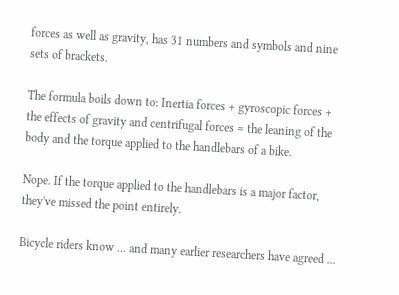forces as well as gravity, has 31 numbers and symbols and nine sets of brackets.

The formula boils down to: Inertia forces + gyroscopic forces + the effects of gravity and centrifugal forces = the leaning of the body and the torque applied to the handlebars of a bike.

Nope. If the torque applied to the handlebars is a major factor, they've missed the point entirely.

Bicycle riders know ... and many earlier researchers have agreed ...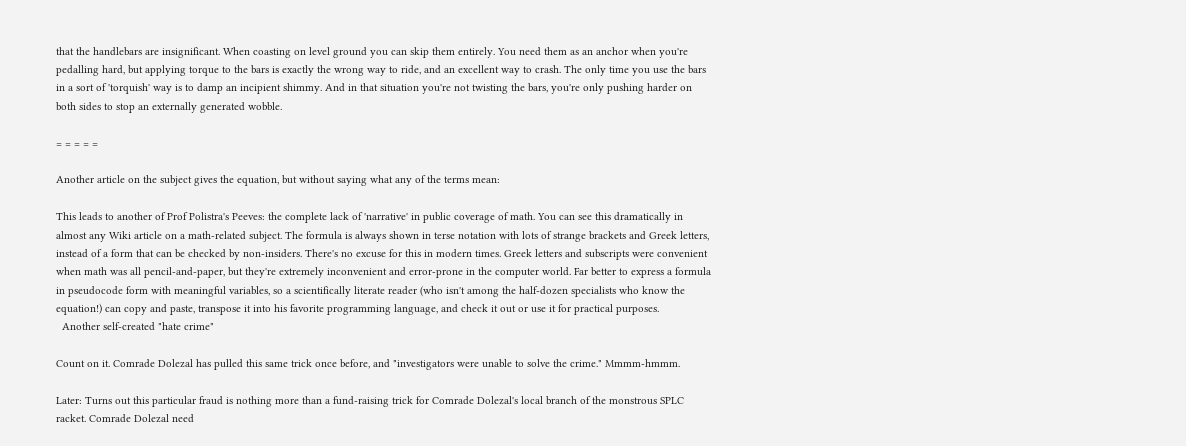that the handlebars are insignificant. When coasting on level ground you can skip them entirely. You need them as an anchor when you're pedalling hard, but applying torque to the bars is exactly the wrong way to ride, and an excellent way to crash. The only time you use the bars in a sort of 'torquish' way is to damp an incipient shimmy. And in that situation you're not twisting the bars, you're only pushing harder on both sides to stop an externally generated wobble.

= = = = =

Another article on the subject gives the equation, but without saying what any of the terms mean:

This leads to another of Prof Polistra's Peeves: the complete lack of 'narrative' in public coverage of math. You can see this dramatically in almost any Wiki article on a math-related subject. The formula is always shown in terse notation with lots of strange brackets and Greek letters, instead of a form that can be checked by non-insiders. There's no excuse for this in modern times. Greek letters and subscripts were convenient when math was all pencil-and-paper, but they're extremely inconvenient and error-prone in the computer world. Far better to express a formula in pseudocode form with meaningful variables, so a scientifically literate reader (who isn't among the half-dozen specialists who know the equation!) can copy and paste, transpose it into his favorite programming language, and check it out or use it for practical purposes.
  Another self-created "hate crime"

Count on it. Comrade Dolezal has pulled this same trick once before, and "investigators were unable to solve the crime." Mmmm-hmmm.

Later: Turns out this particular fraud is nothing more than a fund-raising trick for Comrade Dolezal's local branch of the monstrous SPLC racket. Comrade Dolezal need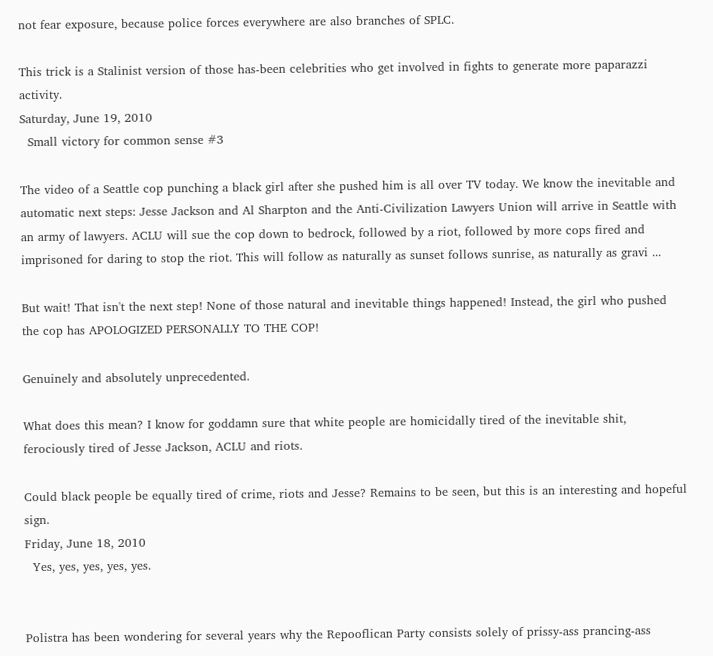not fear exposure, because police forces everywhere are also branches of SPLC.

This trick is a Stalinist version of those has-been celebrities who get involved in fights to generate more paparazzi activity.
Saturday, June 19, 2010
  Small victory for common sense #3

The video of a Seattle cop punching a black girl after she pushed him is all over TV today. We know the inevitable and automatic next steps: Jesse Jackson and Al Sharpton and the Anti-Civilization Lawyers Union will arrive in Seattle with an army of lawyers. ACLU will sue the cop down to bedrock, followed by a riot, followed by more cops fired and imprisoned for daring to stop the riot. This will follow as naturally as sunset follows sunrise, as naturally as gravi ...

But wait! That isn't the next step! None of those natural and inevitable things happened! Instead, the girl who pushed the cop has APOLOGIZED PERSONALLY TO THE COP!

Genuinely and absolutely unprecedented.

What does this mean? I know for goddamn sure that white people are homicidally tired of the inevitable shit, ferociously tired of Jesse Jackson, ACLU and riots.

Could black people be equally tired of crime, riots and Jesse? Remains to be seen, but this is an interesting and hopeful sign.
Friday, June 18, 2010
  Yes, yes, yes, yes, yes.


Polistra has been wondering for several years why the Repooflican Party consists solely of prissy-ass prancing-ass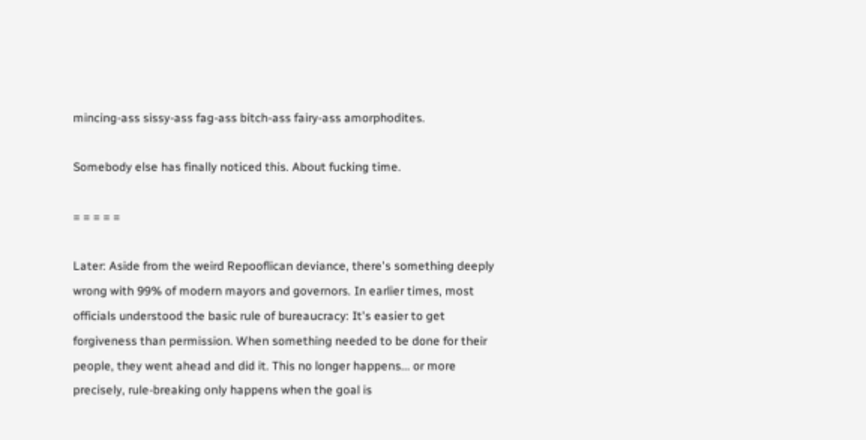mincing-ass sissy-ass fag-ass bitch-ass fairy-ass amorphodites.

Somebody else has finally noticed this. About fucking time.

= = = = =

Later: Aside from the weird Repooflican deviance, there's something deeply wrong with 99% of modern mayors and governors. In earlier times, most officials understood the basic rule of bureaucracy: It's easier to get forgiveness than permission. When something needed to be done for their people, they went ahead and did it. This no longer happens... or more precisely, rule-breaking only happens when the goal is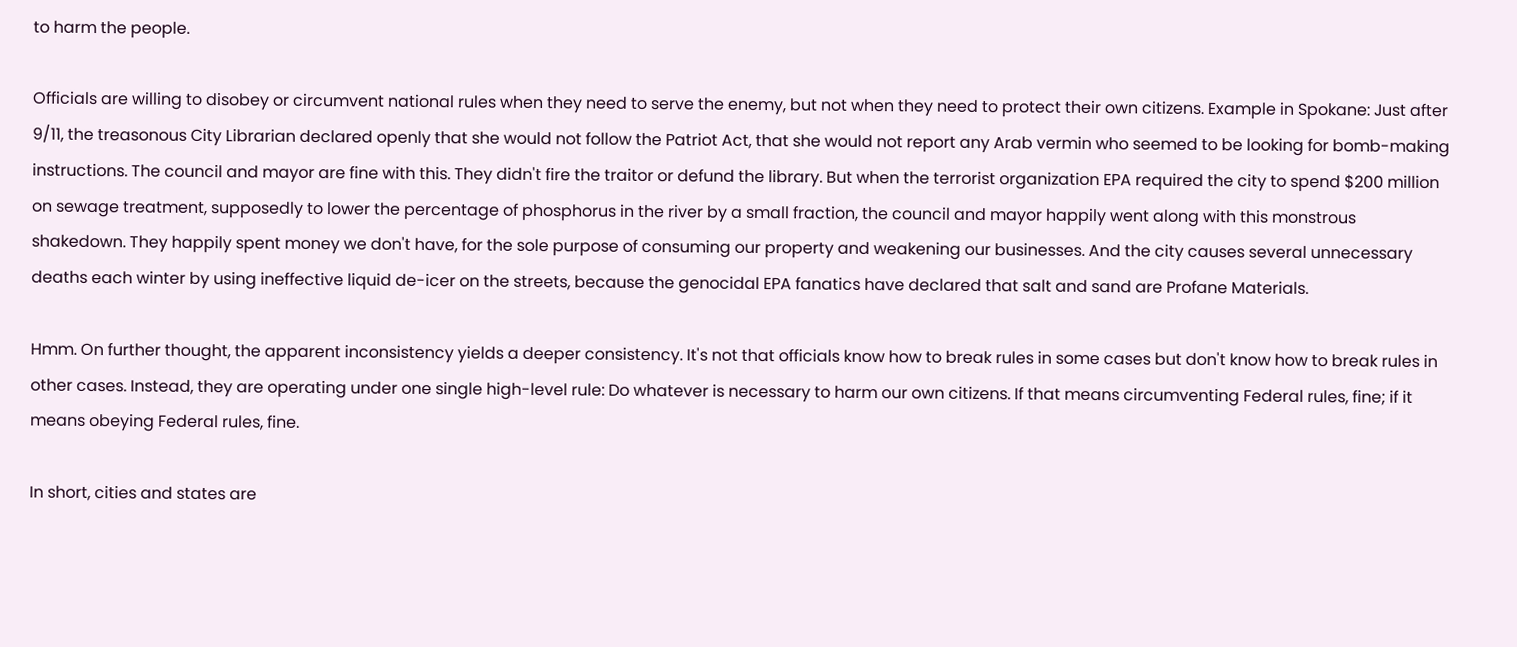to harm the people.

Officials are willing to disobey or circumvent national rules when they need to serve the enemy, but not when they need to protect their own citizens. Example in Spokane: Just after 9/11, the treasonous City Librarian declared openly that she would not follow the Patriot Act, that she would not report any Arab vermin who seemed to be looking for bomb-making instructions. The council and mayor are fine with this. They didn't fire the traitor or defund the library. But when the terrorist organization EPA required the city to spend $200 million on sewage treatment, supposedly to lower the percentage of phosphorus in the river by a small fraction, the council and mayor happily went along with this monstrous shakedown. They happily spent money we don't have, for the sole purpose of consuming our property and weakening our businesses. And the city causes several unnecessary deaths each winter by using ineffective liquid de-icer on the streets, because the genocidal EPA fanatics have declared that salt and sand are Profane Materials.

Hmm. On further thought, the apparent inconsistency yields a deeper consistency. It's not that officials know how to break rules in some cases but don't know how to break rules in other cases. Instead, they are operating under one single high-level rule: Do whatever is necessary to harm our own citizens. If that means circumventing Federal rules, fine; if it means obeying Federal rules, fine.

In short, cities and states are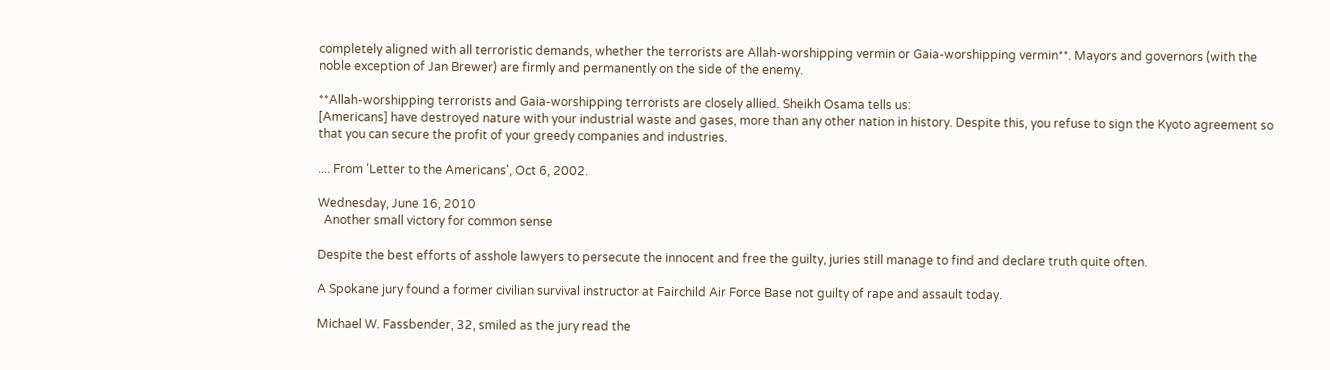completely aligned with all terroristic demands, whether the terrorists are Allah-worshipping vermin or Gaia-worshipping vermin**. Mayors and governors (with the noble exception of Jan Brewer) are firmly and permanently on the side of the enemy.

**Allah-worshipping terrorists and Gaia-worshipping terrorists are closely allied. Sheikh Osama tells us:
[Americans] have destroyed nature with your industrial waste and gases, more than any other nation in history. Despite this, you refuse to sign the Kyoto agreement so that you can secure the profit of your greedy companies and industries.

.... From 'Letter to the Americans', Oct 6, 2002.

Wednesday, June 16, 2010
  Another small victory for common sense

Despite the best efforts of asshole lawyers to persecute the innocent and free the guilty, juries still manage to find and declare truth quite often.

A Spokane jury found a former civilian survival instructor at Fairchild Air Force Base not guilty of rape and assault today.

Michael W. Fassbender, 32, smiled as the jury read the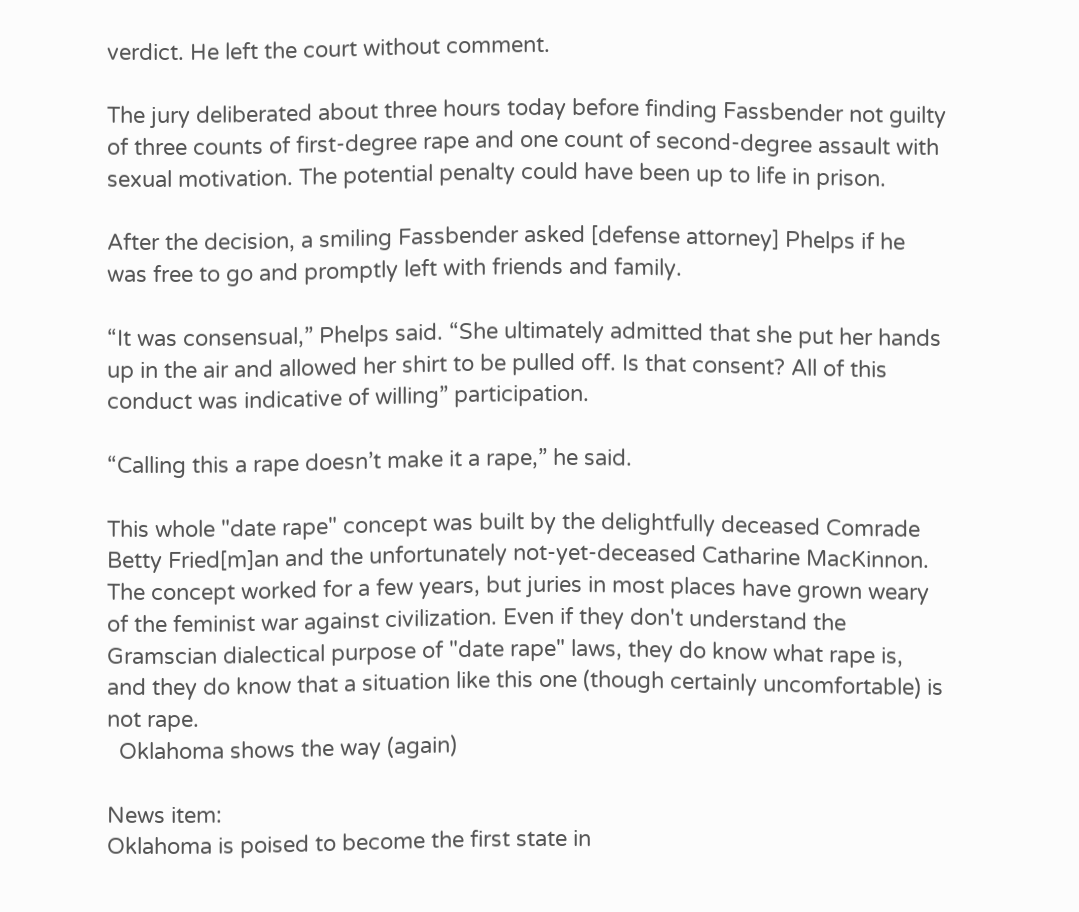verdict. He left the court without comment.

The jury deliberated about three hours today before finding Fassbender not guilty of three counts of first-degree rape and one count of second-degree assault with sexual motivation. The potential penalty could have been up to life in prison.

After the decision, a smiling Fassbender asked [defense attorney] Phelps if he was free to go and promptly left with friends and family.

“It was consensual,” Phelps said. “She ultimately admitted that she put her hands up in the air and allowed her shirt to be pulled off. Is that consent? All of this conduct was indicative of willing” participation.

“Calling this a rape doesn’t make it a rape,” he said.

This whole "date rape" concept was built by the delightfully deceased Comrade Betty Fried[m]an and the unfortunately not-yet-deceased Catharine MacKinnon. The concept worked for a few years, but juries in most places have grown weary of the feminist war against civilization. Even if they don't understand the Gramscian dialectical purpose of "date rape" laws, they do know what rape is, and they do know that a situation like this one (though certainly uncomfortable) is not rape.
  Oklahoma shows the way (again)

News item:
Oklahoma is poised to become the first state in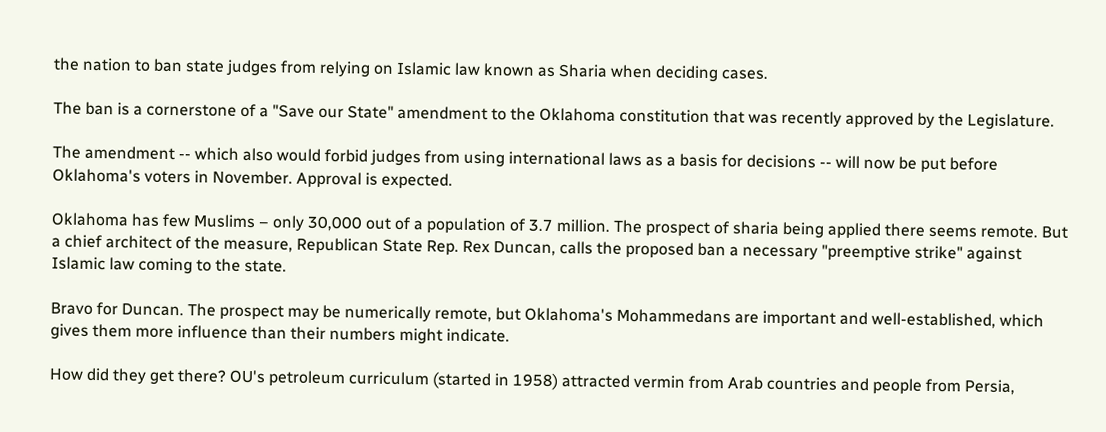the nation to ban state judges from relying on Islamic law known as Sharia when deciding cases.

The ban is a cornerstone of a "Save our State" amendment to the Oklahoma constitution that was recently approved by the Legislature.

The amendment -- which also would forbid judges from using international laws as a basis for decisions -- will now be put before Oklahoma's voters in November. Approval is expected.

Oklahoma has few Muslims – only 30,000 out of a population of 3.7 million. The prospect of sharia being applied there seems remote. But a chief architect of the measure, Republican State Rep. Rex Duncan, calls the proposed ban a necessary "preemptive strike" against Islamic law coming to the state.

Bravo for Duncan. The prospect may be numerically remote, but Oklahoma's Mohammedans are important and well-established, which gives them more influence than their numbers might indicate.

How did they get there? OU's petroleum curriculum (started in 1958) attracted vermin from Arab countries and people from Persia,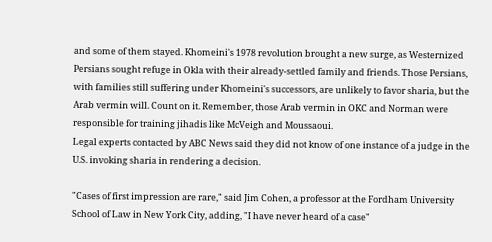and some of them stayed. Khomeini's 1978 revolution brought a new surge, as Westernized Persians sought refuge in Okla with their already-settled family and friends. Those Persians, with families still suffering under Khomeini's successors, are unlikely to favor sharia, but the Arab vermin will. Count on it. Remember, those Arab vermin in OKC and Norman were responsible for training jihadis like McVeigh and Moussaoui.
Legal experts contacted by ABC News said they did not know of one instance of a judge in the U.S. invoking sharia in rendering a decision.

"Cases of first impression are rare," said Jim Cohen, a professor at the Fordham University School of Law in New York City, adding, "I have never heard of a case"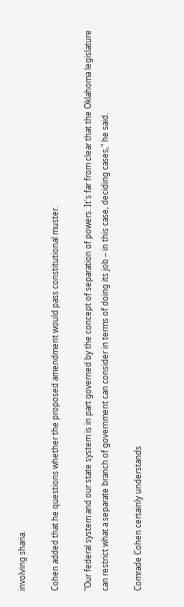involving sharia.

Cohen added that he questions whether the proposed amendment would pass constitutional muster.

"Our federal system and our state system is in part governed by the concept of separation of powers. It's far from clear that the Oklahoma legislature can restrict what a separate branch of government can consider in terms of doing its job – in this case, deciding cases," he said.

Comrade Cohen certainly understands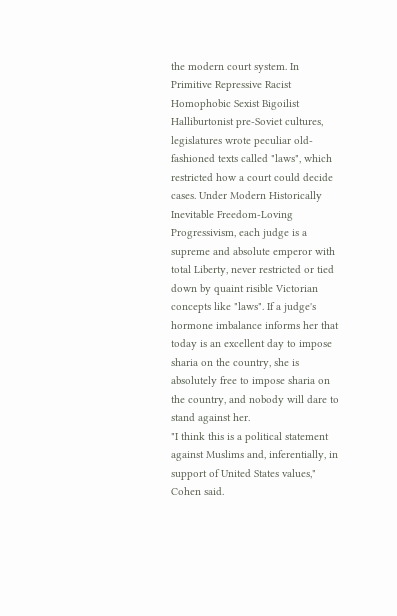the modern court system. In Primitive Repressive Racist Homophobic Sexist Bigoilist Halliburtonist pre-Soviet cultures, legislatures wrote peculiar old-fashioned texts called "laws", which restricted how a court could decide cases. Under Modern Historically Inevitable Freedom-Loving Progressivism, each judge is a supreme and absolute emperor with total Liberty, never restricted or tied down by quaint risible Victorian concepts like "laws". If a judge's hormone imbalance informs her that today is an excellent day to impose sharia on the country, she is absolutely free to impose sharia on the country, and nobody will dare to stand against her.
"I think this is a political statement against Muslims and, inferentially, in support of United States values," Cohen said.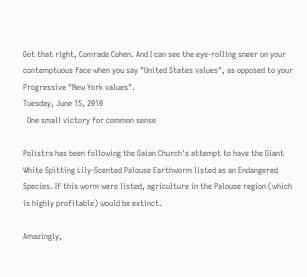Got that right, Comrade Cohen. And I can see the eye-rolling sneer on your contemptuous face when you say "United States values", as opposed to your Progressive "New York values".
Tuesday, June 15, 2010
  One small victory for common sense

Polistra has been following the Gaian Church's attempt to have the Giant White Spitting Lily-Scented Palouse Earthworm listed as an Endangered Species. If this worm were listed, agriculture in the Palouse region (which is highly profitable) would be extinct.

Amazingly,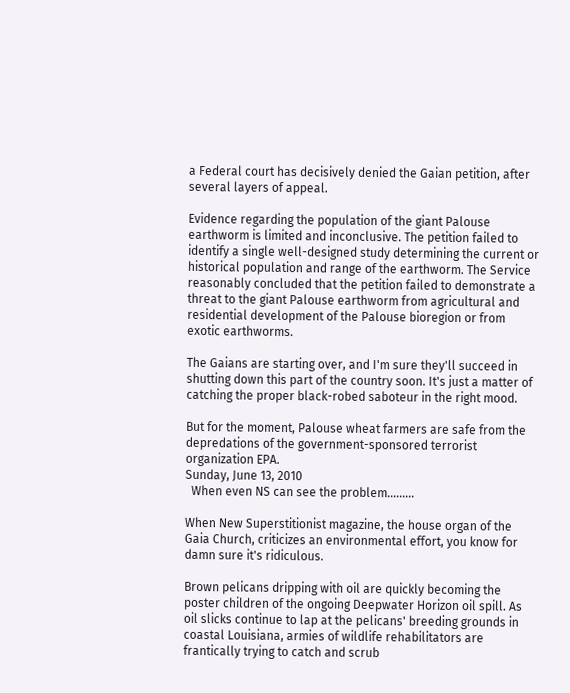a Federal court has decisively denied the Gaian petition, after several layers of appeal.

Evidence regarding the population of the giant Palouse earthworm is limited and inconclusive. The petition failed to identify a single well-designed study determining the current or historical population and range of the earthworm. The Service reasonably concluded that the petition failed to demonstrate a threat to the giant Palouse earthworm from agricultural and residential development of the Palouse bioregion or from exotic earthworms.

The Gaians are starting over, and I'm sure they'll succeed in shutting down this part of the country soon. It's just a matter of catching the proper black-robed saboteur in the right mood.

But for the moment, Palouse wheat farmers are safe from the depredations of the government-sponsored terrorist organization EPA.
Sunday, June 13, 2010
  When even NS can see the problem.........

When New Superstitionist magazine, the house organ of the Gaia Church, criticizes an environmental effort, you know for damn sure it's ridiculous.

Brown pelicans dripping with oil are quickly becoming the poster children of the ongoing Deepwater Horizon oil spill. As oil slicks continue to lap at the pelicans' breeding grounds in coastal Louisiana, armies of wildlife rehabilitators are frantically trying to catch and scrub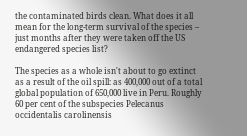the contaminated birds clean. What does it all mean for the long-term survival of the species – just months after they were taken off the US endangered species list?

The species as a whole isn't about to go extinct as a result of the oil spill: as 400,000 out of a total global population of 650,000 live in Peru. Roughly 60 per cent of the subspecies Pelecanus occidentalis carolinensis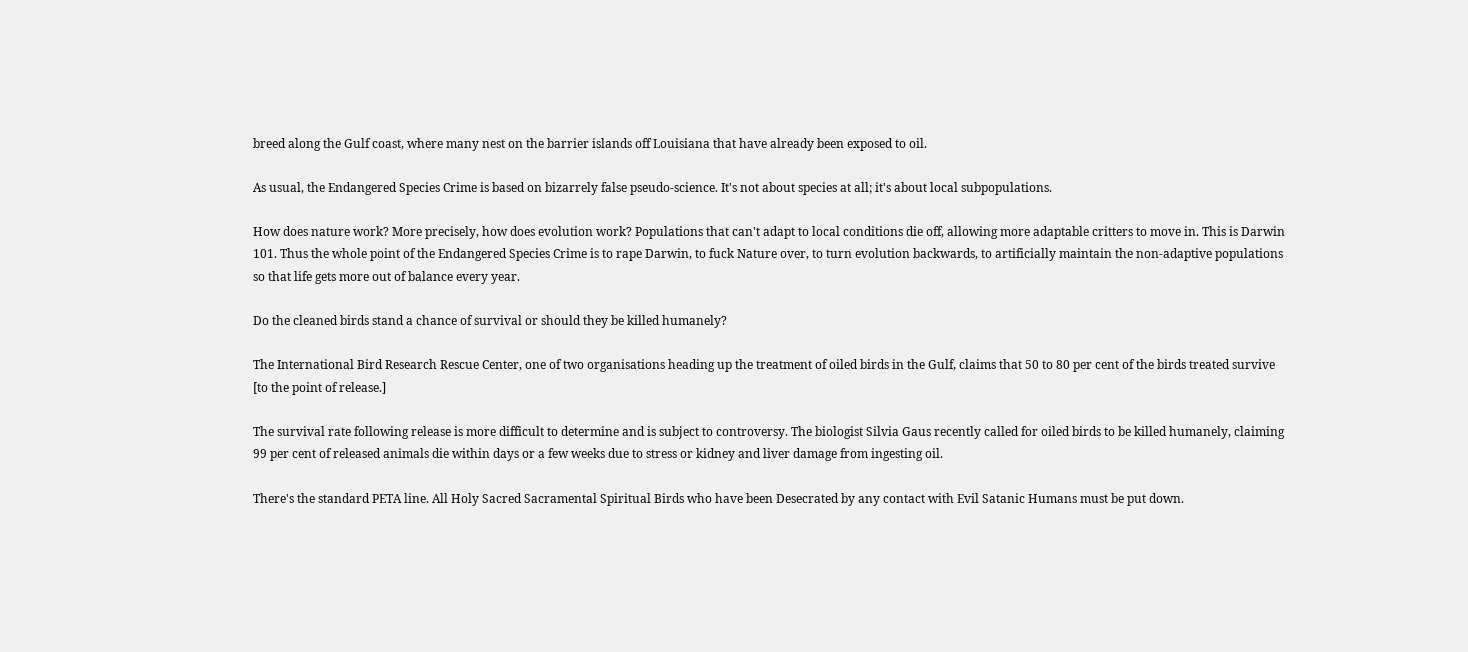breed along the Gulf coast, where many nest on the barrier islands off Louisiana that have already been exposed to oil.

As usual, the Endangered Species Crime is based on bizarrely false pseudo-science. It's not about species at all; it's about local subpopulations.

How does nature work? More precisely, how does evolution work? Populations that can't adapt to local conditions die off, allowing more adaptable critters to move in. This is Darwin 101. Thus the whole point of the Endangered Species Crime is to rape Darwin, to fuck Nature over, to turn evolution backwards, to artificially maintain the non-adaptive populations so that life gets more out of balance every year.

Do the cleaned birds stand a chance of survival or should they be killed humanely?

The International Bird Research Rescue Center, one of two organisations heading up the treatment of oiled birds in the Gulf, claims that 50 to 80 per cent of the birds treated survive [to the point of release.]

The survival rate following release is more difficult to determine and is subject to controversy. The biologist Silvia Gaus recently called for oiled birds to be killed humanely, claiming 99 per cent of released animals die within days or a few weeks due to stress or kidney and liver damage from ingesting oil.

There's the standard PETA line. All Holy Sacred Sacramental Spiritual Birds who have been Desecrated by any contact with Evil Satanic Humans must be put down.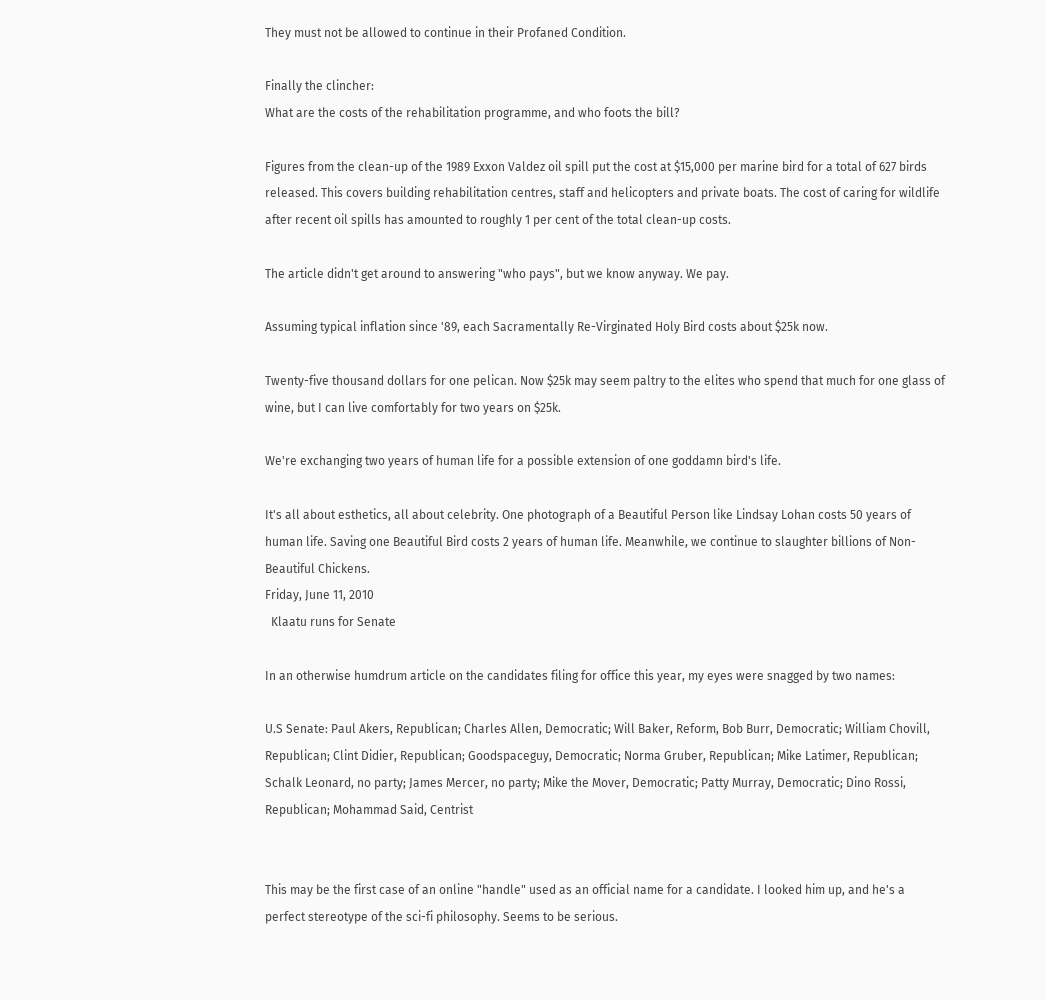They must not be allowed to continue in their Profaned Condition.

Finally the clincher:
What are the costs of the rehabilitation programme, and who foots the bill?

Figures from the clean-up of the 1989 Exxon Valdez oil spill put the cost at $15,000 per marine bird for a total of 627 birds released. This covers building rehabilitation centres, staff and helicopters and private boats. The cost of caring for wildlife after recent oil spills has amounted to roughly 1 per cent of the total clean-up costs.

The article didn't get around to answering "who pays", but we know anyway. We pay.

Assuming typical inflation since '89, each Sacramentally Re-Virginated Holy Bird costs about $25k now.

Twenty-five thousand dollars for one pelican. Now $25k may seem paltry to the elites who spend that much for one glass of wine, but I can live comfortably for two years on $25k.

We're exchanging two years of human life for a possible extension of one goddamn bird's life.

It's all about esthetics, all about celebrity. One photograph of a Beautiful Person like Lindsay Lohan costs 50 years of human life. Saving one Beautiful Bird costs 2 years of human life. Meanwhile, we continue to slaughter billions of Non-Beautiful Chickens.
Friday, June 11, 2010
  Klaatu runs for Senate

In an otherwise humdrum article on the candidates filing for office this year, my eyes were snagged by two names:

U.S Senate: Paul Akers, Republican; Charles Allen, Democratic; Will Baker, Reform, Bob Burr, Democratic; William Chovill, Republican; Clint Didier, Republican; Goodspaceguy, Democratic; Norma Gruber, Republican; Mike Latimer, Republican; Schalk Leonard, no party; James Mercer, no party; Mike the Mover, Democratic; Patty Murray, Democratic; Dino Rossi, Republican; Mohammad Said, Centrist


This may be the first case of an online "handle" used as an official name for a candidate. I looked him up, and he's a perfect stereotype of the sci-fi philosophy. Seems to be serious.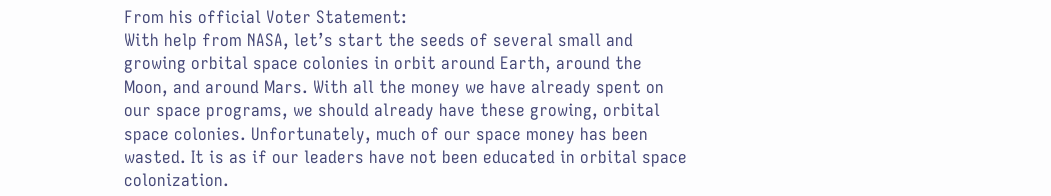From his official Voter Statement:
With help from NASA, let’s start the seeds of several small and growing orbital space colonies in orbit around Earth, around the Moon, and around Mars. With all the money we have already spent on our space programs, we should already have these growing, orbital space colonies. Unfortunately, much of our space money has been wasted. It is as if our leaders have not been educated in orbital space colonization.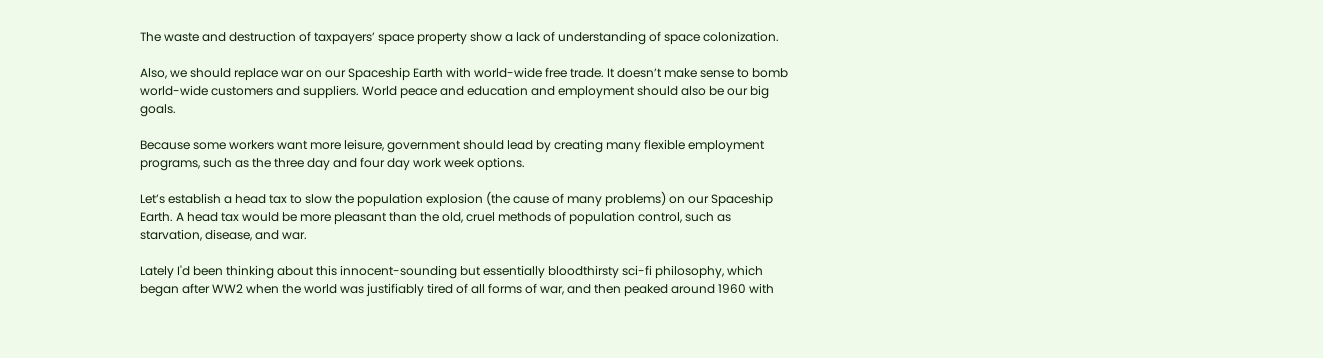The waste and destruction of taxpayers’ space property show a lack of understanding of space colonization.

Also, we should replace war on our Spaceship Earth with world-wide free trade. It doesn’t make sense to bomb world-wide customers and suppliers. World peace and education and employment should also be our big goals.

Because some workers want more leisure, government should lead by creating many flexible employment programs, such as the three day and four day work week options.

Let’s establish a head tax to slow the population explosion (the cause of many problems) on our Spaceship Earth. A head tax would be more pleasant than the old, cruel methods of population control, such as starvation, disease, and war.

Lately I'd been thinking about this innocent-sounding but essentially bloodthirsty sci-fi philosophy, which began after WW2 when the world was justifiably tired of all forms of war, and then peaked around 1960 with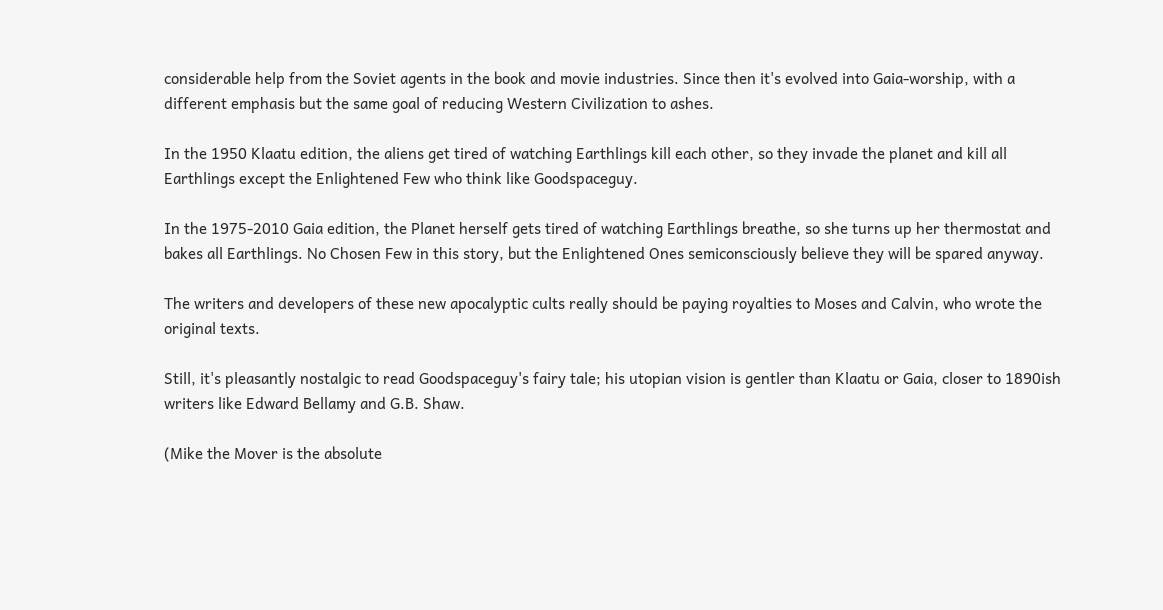considerable help from the Soviet agents in the book and movie industries. Since then it's evolved into Gaia-worship, with a different emphasis but the same goal of reducing Western Civilization to ashes.

In the 1950 Klaatu edition, the aliens get tired of watching Earthlings kill each other, so they invade the planet and kill all Earthlings except the Enlightened Few who think like Goodspaceguy.

In the 1975-2010 Gaia edition, the Planet herself gets tired of watching Earthlings breathe, so she turns up her thermostat and bakes all Earthlings. No Chosen Few in this story, but the Enlightened Ones semiconsciously believe they will be spared anyway.

The writers and developers of these new apocalyptic cults really should be paying royalties to Moses and Calvin, who wrote the original texts.

Still, it's pleasantly nostalgic to read Goodspaceguy's fairy tale; his utopian vision is gentler than Klaatu or Gaia, closer to 1890ish writers like Edward Bellamy and G.B. Shaw.

(Mike the Mover is the absolute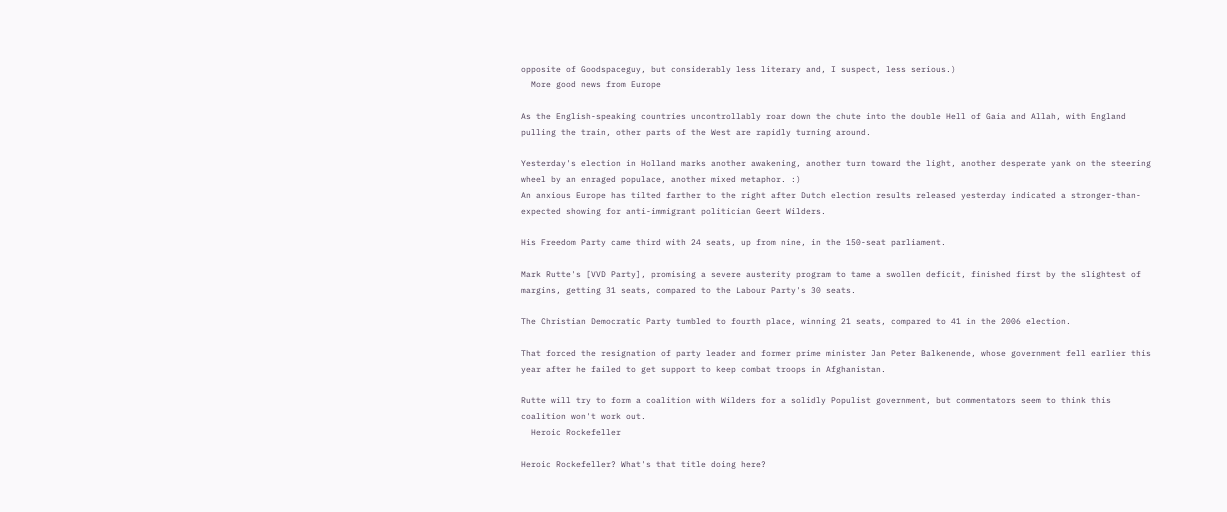opposite of Goodspaceguy, but considerably less literary and, I suspect, less serious.)
  More good news from Europe

As the English-speaking countries uncontrollably roar down the chute into the double Hell of Gaia and Allah, with England pulling the train, other parts of the West are rapidly turning around.

Yesterday's election in Holland marks another awakening, another turn toward the light, another desperate yank on the steering wheel by an enraged populace, another mixed metaphor. :)
An anxious Europe has tilted farther to the right after Dutch election results released yesterday indicated a stronger-than-expected showing for anti-immigrant politician Geert Wilders.

His Freedom Party came third with 24 seats, up from nine, in the 150-seat parliament.

Mark Rutte's [VVD Party], promising a severe austerity program to tame a swollen deficit, finished first by the slightest of margins, getting 31 seats, compared to the Labour Party's 30 seats.

The Christian Democratic Party tumbled to fourth place, winning 21 seats, compared to 41 in the 2006 election.

That forced the resignation of party leader and former prime minister Jan Peter Balkenende, whose government fell earlier this year after he failed to get support to keep combat troops in Afghanistan.

Rutte will try to form a coalition with Wilders for a solidly Populist government, but commentators seem to think this coalition won't work out.
  Heroic Rockefeller

Heroic Rockefeller? What's that title doing here?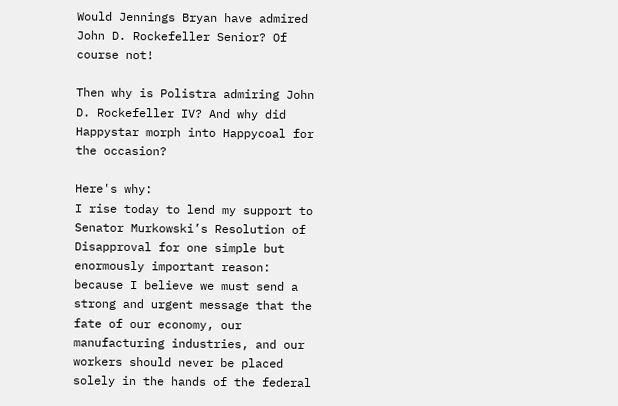Would Jennings Bryan have admired John D. Rockefeller Senior? Of course not!

Then why is Polistra admiring John D. Rockefeller IV? And why did Happystar morph into Happycoal for the occasion?

Here's why:
I rise today to lend my support to Senator Murkowski’s Resolution of Disapproval for one simple but enormously important reason: because I believe we must send a strong and urgent message that the fate of our economy, our manufacturing industries, and our workers should never be placed solely in the hands of the federal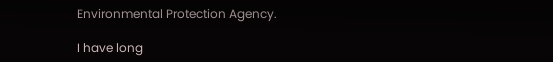Environmental Protection Agency.

I have long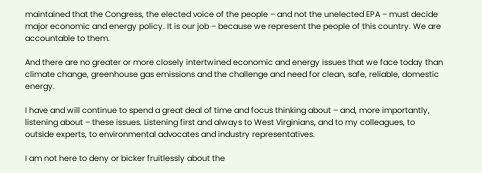maintained that the Congress, the elected voice of the people – and not the unelected EPA – must decide major economic and energy policy. It is our job – because we represent the people of this country. We are accountable to them.

And there are no greater or more closely intertwined economic and energy issues that we face today than climate change, greenhouse gas emissions and the challenge and need for clean, safe, reliable, domestic energy.

I have and will continue to spend a great deal of time and focus thinking about – and, more importantly, listening about – these issues. Listening first and always to West Virginians, and to my colleagues, to outside experts, to environmental advocates and industry representatives.

I am not here to deny or bicker fruitlessly about the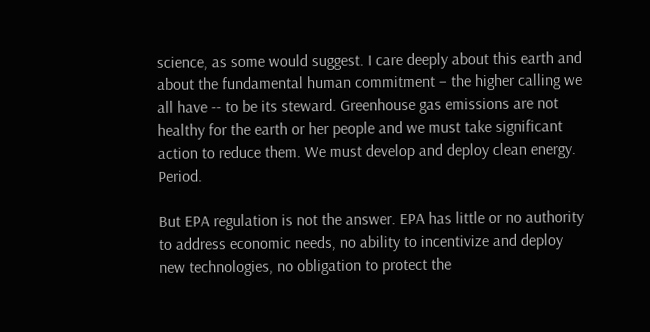science, as some would suggest. I care deeply about this earth and about the fundamental human commitment – the higher calling we all have -- to be its steward. Greenhouse gas emissions are not healthy for the earth or her people and we must take significant action to reduce them. We must develop and deploy clean energy. Period.

But EPA regulation is not the answer. EPA has little or no authority to address economic needs, no ability to incentivize and deploy new technologies, no obligation to protect the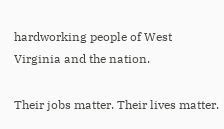hardworking people of West Virginia and the nation.

Their jobs matter. Their lives matter.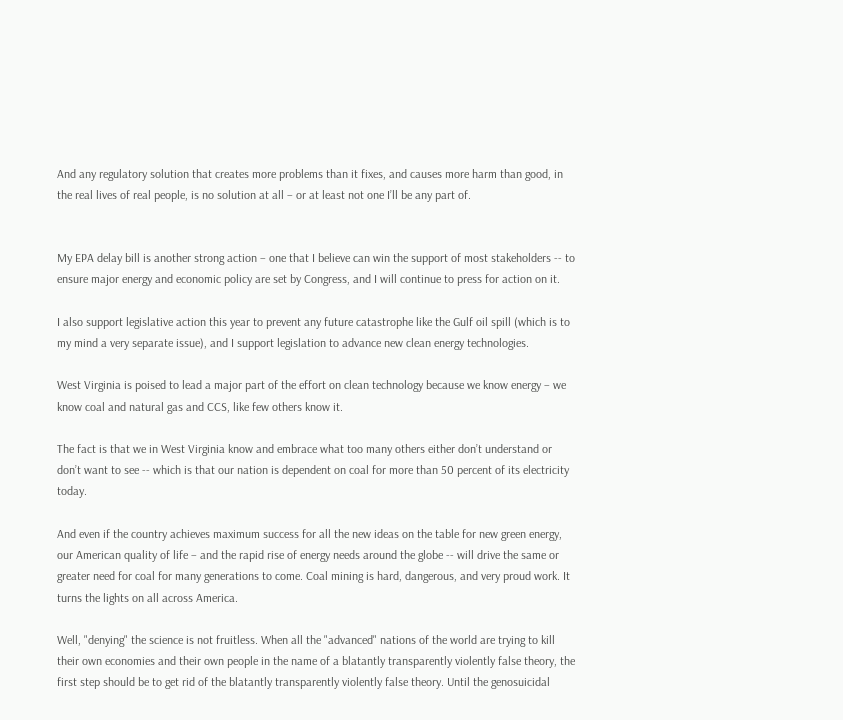And any regulatory solution that creates more problems than it fixes, and causes more harm than good, in the real lives of real people, is no solution at all – or at least not one I’ll be any part of.


My EPA delay bill is another strong action – one that I believe can win the support of most stakeholders -- to ensure major energy and economic policy are set by Congress, and I will continue to press for action on it.

I also support legislative action this year to prevent any future catastrophe like the Gulf oil spill (which is to my mind a very separate issue), and I support legislation to advance new clean energy technologies.

West Virginia is poised to lead a major part of the effort on clean technology because we know energy – we know coal and natural gas and CCS, like few others know it.

The fact is that we in West Virginia know and embrace what too many others either don’t understand or don’t want to see -- which is that our nation is dependent on coal for more than 50 percent of its electricity today.

And even if the country achieves maximum success for all the new ideas on the table for new green energy, our American quality of life – and the rapid rise of energy needs around the globe -- will drive the same or greater need for coal for many generations to come. Coal mining is hard, dangerous, and very proud work. It turns the lights on all across America.

Well, "denying" the science is not fruitless. When all the "advanced" nations of the world are trying to kill their own economies and their own people in the name of a blatantly transparently violently false theory, the first step should be to get rid of the blatantly transparently violently false theory. Until the genosuicidal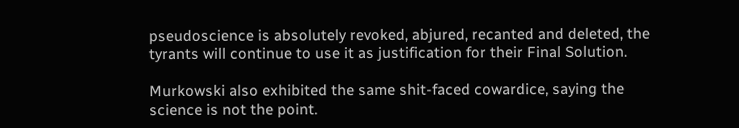pseudoscience is absolutely revoked, abjured, recanted and deleted, the tyrants will continue to use it as justification for their Final Solution.

Murkowski also exhibited the same shit-faced cowardice, saying the science is not the point.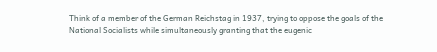Think of a member of the German Reichstag in 1937, trying to oppose the goals of the National Socialists while simultaneously granting that the eugenic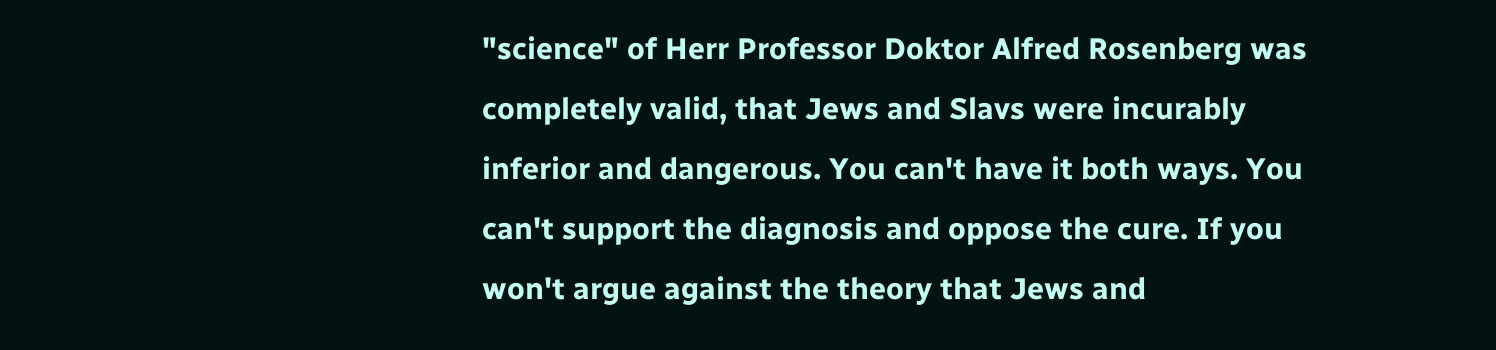"science" of Herr Professor Doktor Alfred Rosenberg was completely valid, that Jews and Slavs were incurably inferior and dangerous. You can't have it both ways. You can't support the diagnosis and oppose the cure. If you won't argue against the theory that Jews and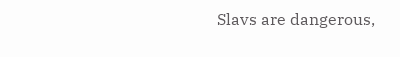Slavs are dangerous,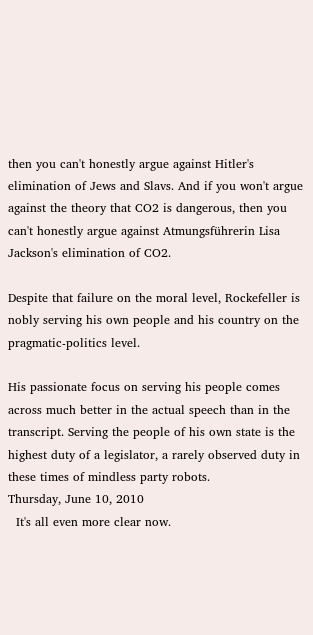then you can't honestly argue against Hitler's elimination of Jews and Slavs. And if you won't argue against the theory that CO2 is dangerous, then you can't honestly argue against Atmungsführerin Lisa Jackson's elimination of CO2.

Despite that failure on the moral level, Rockefeller is nobly serving his own people and his country on the pragmatic-politics level.

His passionate focus on serving his people comes across much better in the actual speech than in the transcript. Serving the people of his own state is the highest duty of a legislator, a rarely observed duty in these times of mindless party robots.
Thursday, June 10, 2010
  It's all even more clear now.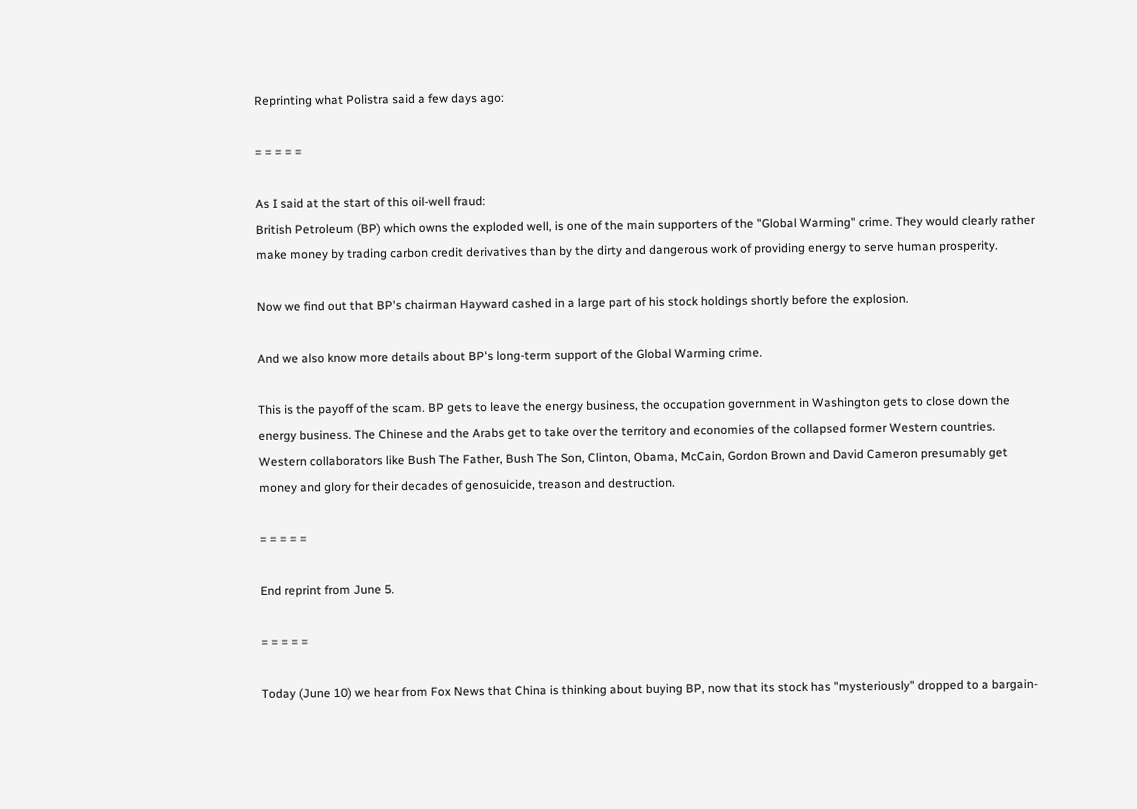Reprinting what Polistra said a few days ago:

= = = = =

As I said at the start of this oil-well fraud:
British Petroleum (BP) which owns the exploded well, is one of the main supporters of the "Global Warming" crime. They would clearly rather make money by trading carbon credit derivatives than by the dirty and dangerous work of providing energy to serve human prosperity.

Now we find out that BP's chairman Hayward cashed in a large part of his stock holdings shortly before the explosion.

And we also know more details about BP's long-term support of the Global Warming crime.

This is the payoff of the scam. BP gets to leave the energy business, the occupation government in Washington gets to close down the energy business. The Chinese and the Arabs get to take over the territory and economies of the collapsed former Western countries. Western collaborators like Bush The Father, Bush The Son, Clinton, Obama, McCain, Gordon Brown and David Cameron presumably get money and glory for their decades of genosuicide, treason and destruction.

= = = = =

End reprint from June 5.

= = = = =

Today (June 10) we hear from Fox News that China is thinking about buying BP, now that its stock has "mysteriously" dropped to a bargain-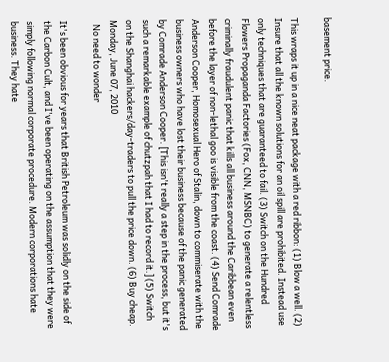basement price.

This wraps it up in a nice neat package with a red ribbon: (1) Blow a well. (2) Insure that all the known solutions for an oil spill are prohibited. Instead use only techniques that are guaranteed to fail. (3) Switch on the Hundred Flowers Propaganda Factories (Fox, CNN, MSNBC) to generate a relentless criminally fraudulent panic that kills all business around the Caribbean even before the layer of non-lethal goo is visible from the coast. (4) Send Comrade Anderson Cooper, Homosexual Hero of Stalin, down to commiserate with the business owners who have lost their business because of the panic generated by Comrade Anderson Cooper. [This isn't really a step in the process, but it's such a remarkable example of chutzpah that I had to record it.] (5) Switch on the Shanghai hackers/day-traders to pull the price down. (6) Buy cheap.
Monday, June 07, 2010
  No need to wonder

It's been obvious for years that British Petroleum was solidly on the side of the Carbon Cult, and I've been operating on the assumption that they were simply following normal corporate procedure. Modern corporations hate business. They hate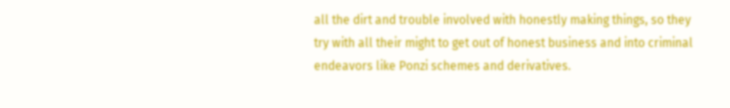all the dirt and trouble involved with honestly making things, so they try with all their might to get out of honest business and into criminal endeavors like Ponzi schemes and derivatives.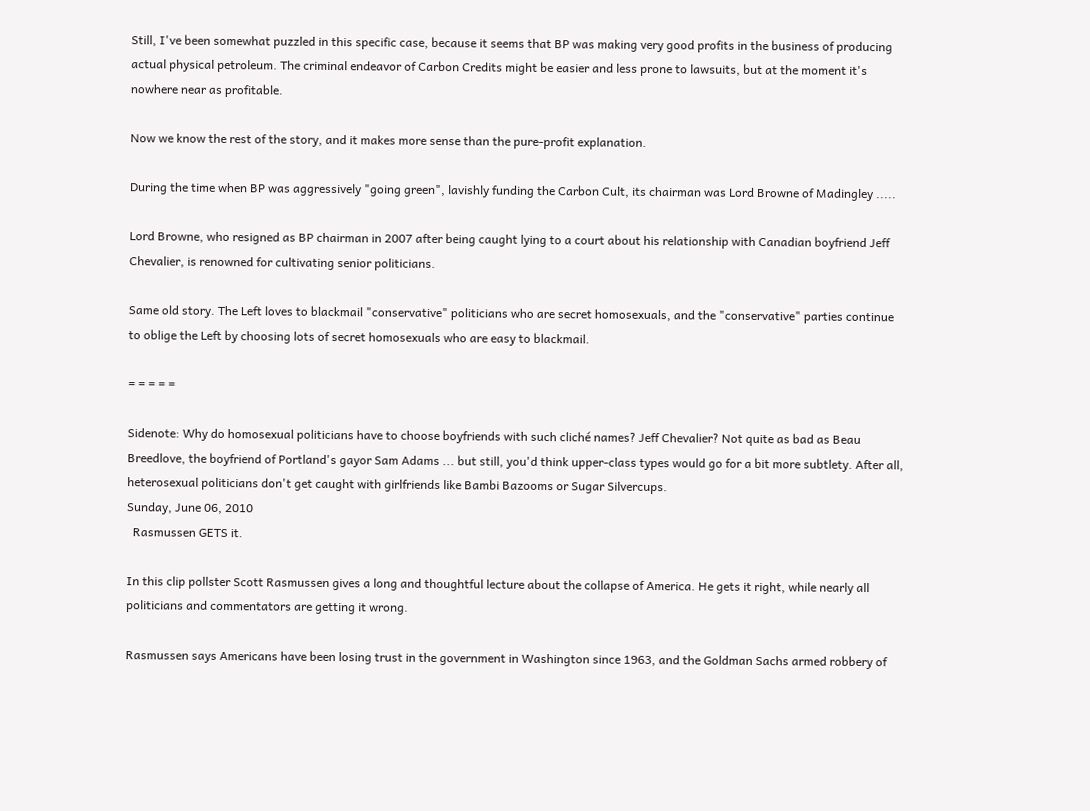Still, I've been somewhat puzzled in this specific case, because it seems that BP was making very good profits in the business of producing actual physical petroleum. The criminal endeavor of Carbon Credits might be easier and less prone to lawsuits, but at the moment it's nowhere near as profitable.

Now we know the rest of the story, and it makes more sense than the pure-profit explanation.

During the time when BP was aggressively "going green", lavishly funding the Carbon Cult, its chairman was Lord Browne of Madingley .....

Lord Browne, who resigned as BP chairman in 2007 after being caught lying to a court about his relationship with Canadian boyfriend Jeff Chevalier, is renowned for cultivating senior politicians.

Same old story. The Left loves to blackmail "conservative" politicians who are secret homosexuals, and the "conservative" parties continue to oblige the Left by choosing lots of secret homosexuals who are easy to blackmail.

= = = = =

Sidenote: Why do homosexual politicians have to choose boyfriends with such cliché names? Jeff Chevalier? Not quite as bad as Beau Breedlove, the boyfriend of Portland's gayor Sam Adams ... but still, you'd think upper-class types would go for a bit more subtlety. After all, heterosexual politicians don't get caught with girlfriends like Bambi Bazooms or Sugar Silvercups.
Sunday, June 06, 2010
  Rasmussen GETS it.

In this clip pollster Scott Rasmussen gives a long and thoughtful lecture about the collapse of America. He gets it right, while nearly all politicians and commentators are getting it wrong.

Rasmussen says Americans have been losing trust in the government in Washington since 1963, and the Goldman Sachs armed robbery of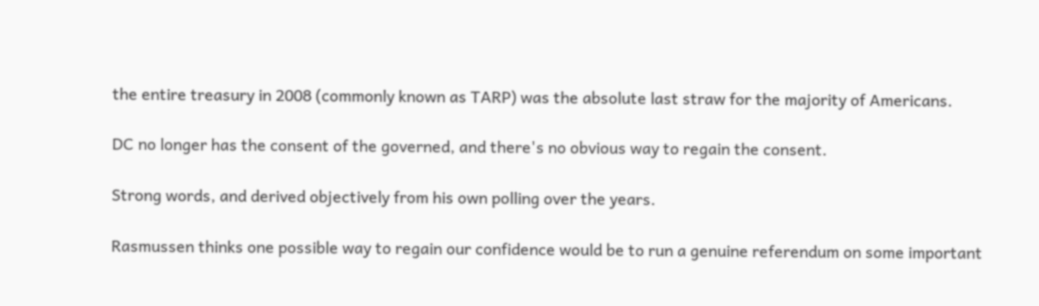the entire treasury in 2008 (commonly known as TARP) was the absolute last straw for the majority of Americans.

DC no longer has the consent of the governed, and there's no obvious way to regain the consent.

Strong words, and derived objectively from his own polling over the years.

Rasmussen thinks one possible way to regain our confidence would be to run a genuine referendum on some important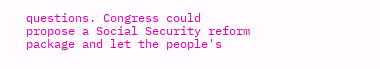questions. Congress could propose a Social Security reform package and let the people's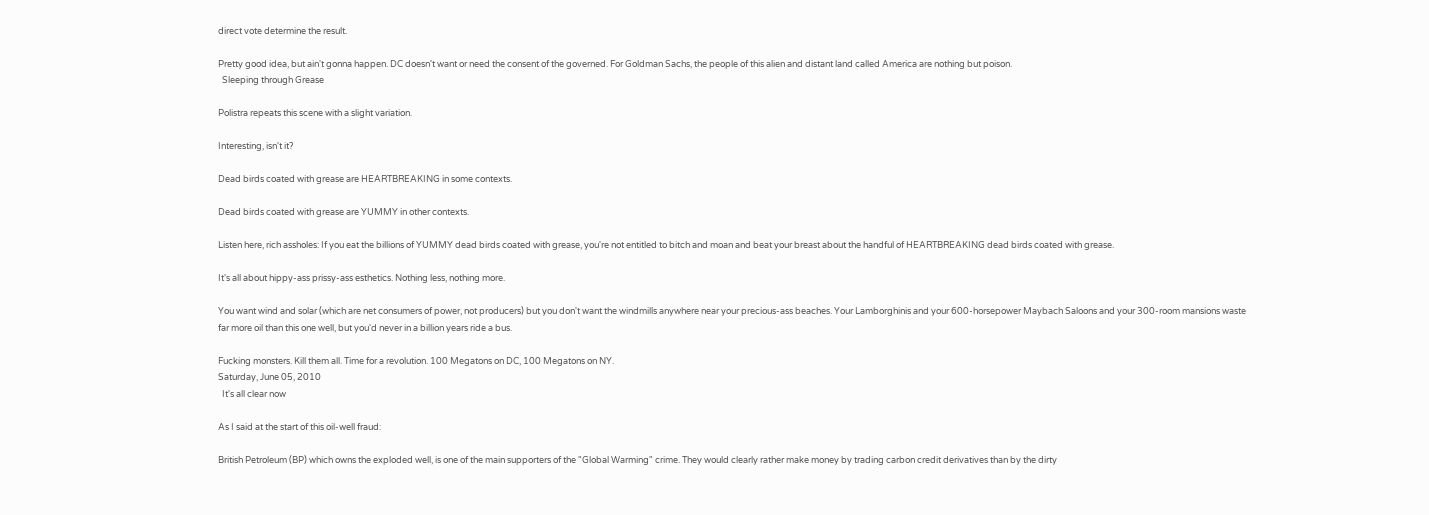direct vote determine the result.

Pretty good idea, but ain't gonna happen. DC doesn't want or need the consent of the governed. For Goldman Sachs, the people of this alien and distant land called America are nothing but poison.
  Sleeping through Grease

Polistra repeats this scene with a slight variation.

Interesting, isn't it?

Dead birds coated with grease are HEARTBREAKING in some contexts.

Dead birds coated with grease are YUMMY in other contexts.

Listen here, rich assholes: If you eat the billions of YUMMY dead birds coated with grease, you're not entitled to bitch and moan and beat your breast about the handful of HEARTBREAKING dead birds coated with grease.

It's all about hippy-ass prissy-ass esthetics. Nothing less, nothing more.

You want wind and solar (which are net consumers of power, not producers) but you don't want the windmills anywhere near your precious-ass beaches. Your Lamborghinis and your 600-horsepower Maybach Saloons and your 300-room mansions waste far more oil than this one well, but you'd never in a billion years ride a bus.

Fucking monsters. Kill them all. Time for a revolution. 100 Megatons on DC, 100 Megatons on NY.
Saturday, June 05, 2010
  It's all clear now

As I said at the start of this oil-well fraud:

British Petroleum (BP) which owns the exploded well, is one of the main supporters of the "Global Warming" crime. They would clearly rather make money by trading carbon credit derivatives than by the dirty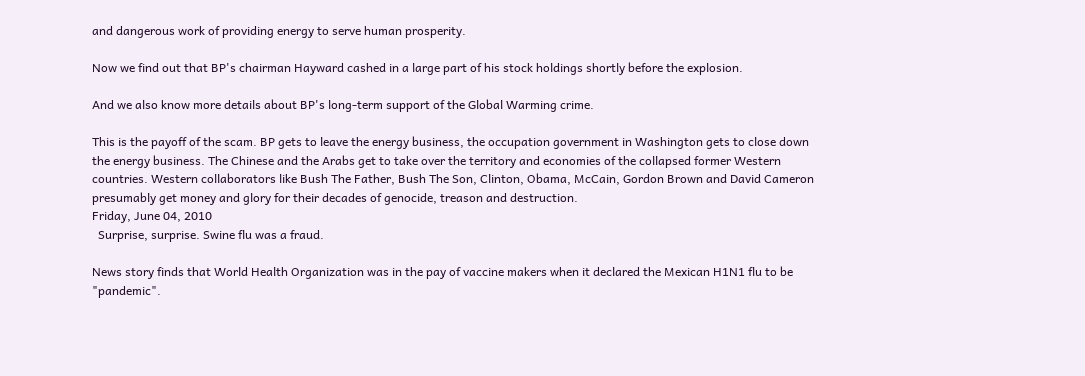and dangerous work of providing energy to serve human prosperity.

Now we find out that BP's chairman Hayward cashed in a large part of his stock holdings shortly before the explosion.

And we also know more details about BP's long-term support of the Global Warming crime.

This is the payoff of the scam. BP gets to leave the energy business, the occupation government in Washington gets to close down the energy business. The Chinese and the Arabs get to take over the territory and economies of the collapsed former Western countries. Western collaborators like Bush The Father, Bush The Son, Clinton, Obama, McCain, Gordon Brown and David Cameron presumably get money and glory for their decades of genocide, treason and destruction.
Friday, June 04, 2010
  Surprise, surprise. Swine flu was a fraud.

News story finds that World Health Organization was in the pay of vaccine makers when it declared the Mexican H1N1 flu to be "pandemic".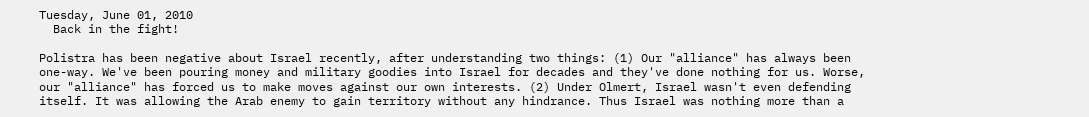Tuesday, June 01, 2010
  Back in the fight!

Polistra has been negative about Israel recently, after understanding two things: (1) Our "alliance" has always been one-way. We've been pouring money and military goodies into Israel for decades and they've done nothing for us. Worse, our "alliance" has forced us to make moves against our own interests. (2) Under Olmert, Israel wasn't even defending itself. It was allowing the Arab enemy to gain territory without any hindrance. Thus Israel was nothing more than a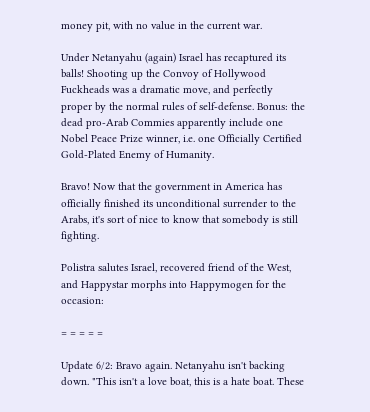money pit, with no value in the current war.

Under Netanyahu (again) Israel has recaptured its balls! Shooting up the Convoy of Hollywood Fuckheads was a dramatic move, and perfectly proper by the normal rules of self-defense. Bonus: the dead pro-Arab Commies apparently include one Nobel Peace Prize winner, i.e. one Officially Certified Gold-Plated Enemy of Humanity.

Bravo! Now that the government in America has officially finished its unconditional surrender to the Arabs, it's sort of nice to know that somebody is still fighting.

Polistra salutes Israel, recovered friend of the West, and Happystar morphs into Happymogen for the occasion:

= = = = =

Update 6/2: Bravo again. Netanyahu isn't backing down. "This isn't a love boat, this is a hate boat. These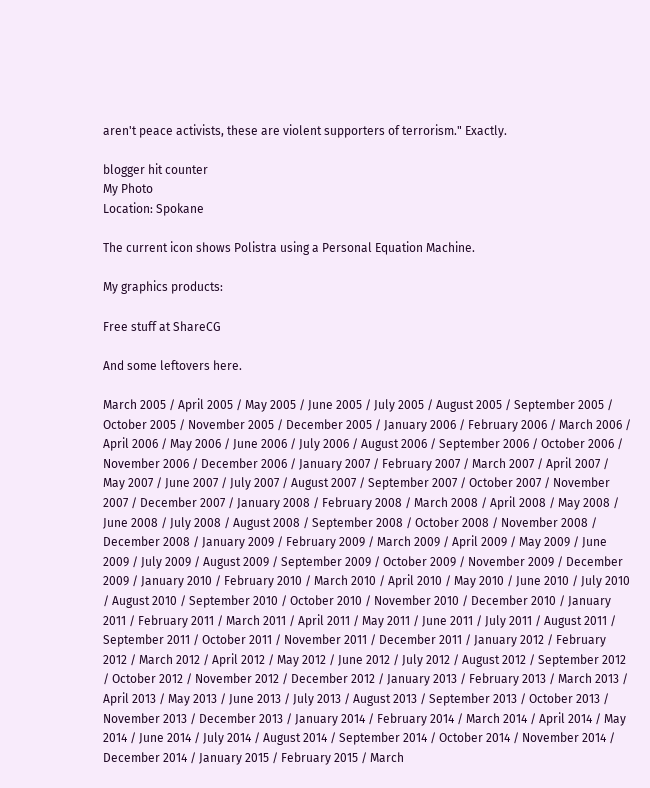aren't peace activists, these are violent supporters of terrorism." Exactly.

blogger hit counter
My Photo
Location: Spokane

The current icon shows Polistra using a Personal Equation Machine.

My graphics products:

Free stuff at ShareCG

And some leftovers here.

March 2005 / April 2005 / May 2005 / June 2005 / July 2005 / August 2005 / September 2005 / October 2005 / November 2005 / December 2005 / January 2006 / February 2006 / March 2006 / April 2006 / May 2006 / June 2006 / July 2006 / August 2006 / September 2006 / October 2006 / November 2006 / December 2006 / January 2007 / February 2007 / March 2007 / April 2007 / May 2007 / June 2007 / July 2007 / August 2007 / September 2007 / October 2007 / November 2007 / December 2007 / January 2008 / February 2008 / March 2008 / April 2008 / May 2008 / June 2008 / July 2008 / August 2008 / September 2008 / October 2008 / November 2008 / December 2008 / January 2009 / February 2009 / March 2009 / April 2009 / May 2009 / June 2009 / July 2009 / August 2009 / September 2009 / October 2009 / November 2009 / December 2009 / January 2010 / February 2010 / March 2010 / April 2010 / May 2010 / June 2010 / July 2010 / August 2010 / September 2010 / October 2010 / November 2010 / December 2010 / January 2011 / February 2011 / March 2011 / April 2011 / May 2011 / June 2011 / July 2011 / August 2011 / September 2011 / October 2011 / November 2011 / December 2011 / January 2012 / February 2012 / March 2012 / April 2012 / May 2012 / June 2012 / July 2012 / August 2012 / September 2012 / October 2012 / November 2012 / December 2012 / January 2013 / February 2013 / March 2013 / April 2013 / May 2013 / June 2013 / July 2013 / August 2013 / September 2013 / October 2013 / November 2013 / December 2013 / January 2014 / February 2014 / March 2014 / April 2014 / May 2014 / June 2014 / July 2014 / August 2014 / September 2014 / October 2014 / November 2014 / December 2014 / January 2015 / February 2015 / March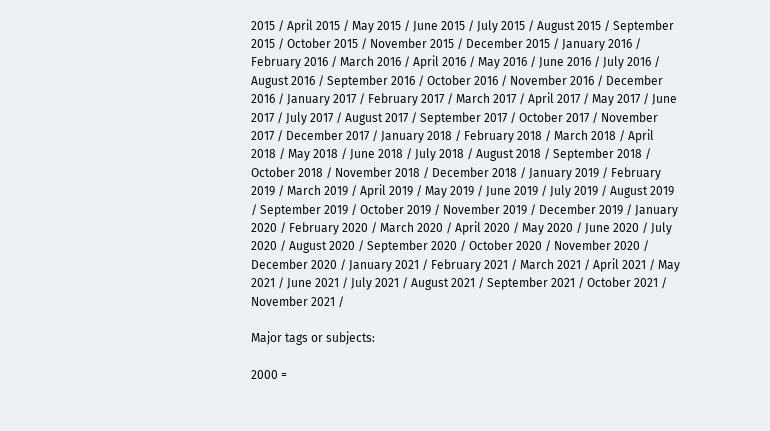2015 / April 2015 / May 2015 / June 2015 / July 2015 / August 2015 / September 2015 / October 2015 / November 2015 / December 2015 / January 2016 / February 2016 / March 2016 / April 2016 / May 2016 / June 2016 / July 2016 / August 2016 / September 2016 / October 2016 / November 2016 / December 2016 / January 2017 / February 2017 / March 2017 / April 2017 / May 2017 / June 2017 / July 2017 / August 2017 / September 2017 / October 2017 / November 2017 / December 2017 / January 2018 / February 2018 / March 2018 / April 2018 / May 2018 / June 2018 / July 2018 / August 2018 / September 2018 / October 2018 / November 2018 / December 2018 / January 2019 / February 2019 / March 2019 / April 2019 / May 2019 / June 2019 / July 2019 / August 2019 / September 2019 / October 2019 / November 2019 / December 2019 / January 2020 / February 2020 / March 2020 / April 2020 / May 2020 / June 2020 / July 2020 / August 2020 / September 2020 / October 2020 / November 2020 / December 2020 / January 2021 / February 2021 / March 2021 / April 2021 / May 2021 / June 2021 / July 2021 / August 2021 / September 2021 / October 2021 / November 2021 /

Major tags or subjects:

2000 =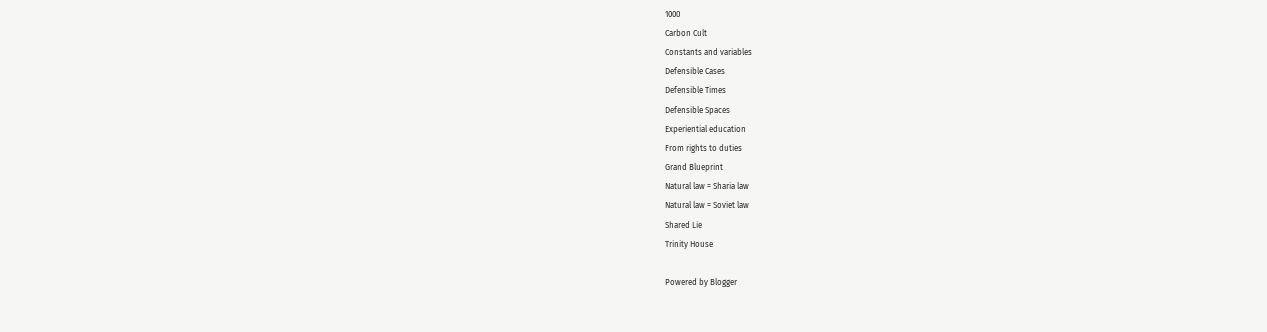1000
Carbon Cult
Constants and variables
Defensible Cases
Defensible Times
Defensible Spaces
Experiential education
From rights to duties
Grand Blueprint
Natural law = Sharia law
Natural law = Soviet law
Shared Lie
Trinity House

Powered by Blogger